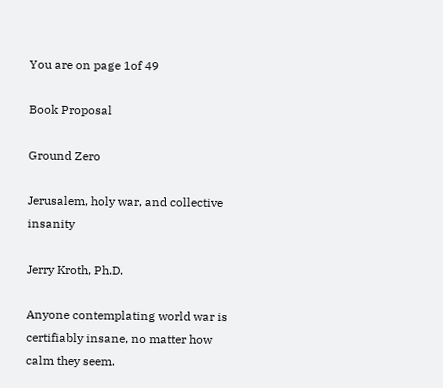You are on page 1of 49

Book Proposal

Ground Zero

Jerusalem, holy war, and collective insanity

Jerry Kroth, Ph.D.

Anyone contemplating world war is certifiably insane, no matter how calm they seem.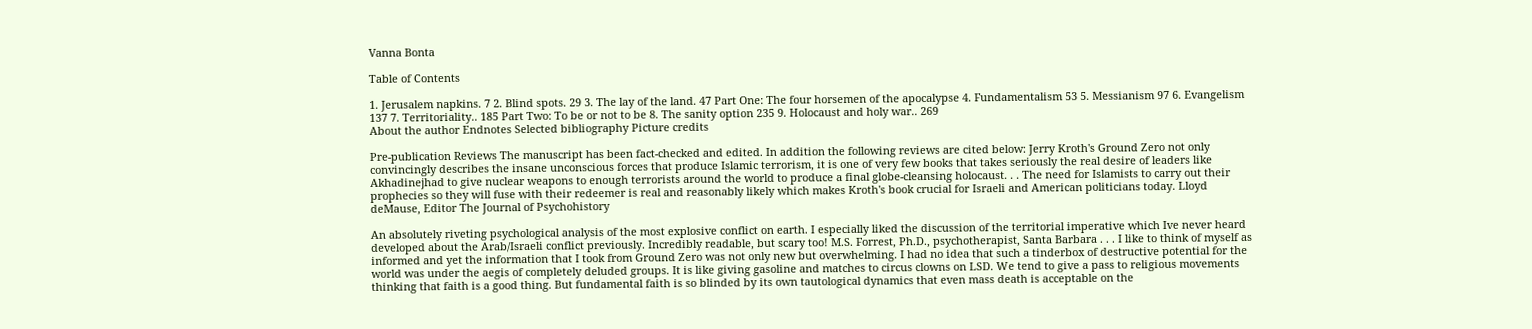Vanna Bonta

Table of Contents

1. Jerusalem napkins. 7 2. Blind spots. 29 3. The lay of the land. 47 Part One: The four horsemen of the apocalypse 4. Fundamentalism 53 5. Messianism 97 6. Evangelism 137 7. Territoriality.. 185 Part Two: To be or not to be 8. The sanity option 235 9. Holocaust and holy war.. 269
About the author Endnotes Selected bibliography Picture credits

Pre-publication Reviews The manuscript has been fact-checked and edited. In addition the following reviews are cited below: Jerry Kroth's Ground Zero not only convincingly describes the insane unconscious forces that produce Islamic terrorism, it is one of very few books that takes seriously the real desire of leaders like Akhadinejhad to give nuclear weapons to enough terrorists around the world to produce a final globe-cleansing holocaust. . . The need for Islamists to carry out their prophecies so they will fuse with their redeemer is real and reasonably likely which makes Kroth's book crucial for Israeli and American politicians today. Lloyd deMause, Editor The Journal of Psychohistory

An absolutely riveting psychological analysis of the most explosive conflict on earth. I especially liked the discussion of the territorial imperative which Ive never heard developed about the Arab/Israeli conflict previously. Incredibly readable, but scary too! M.S. Forrest, Ph.D., psychotherapist, Santa Barbara . . . I like to think of myself as informed and yet the information that I took from Ground Zero was not only new but overwhelming. I had no idea that such a tinderbox of destructive potential for the world was under the aegis of completely deluded groups. It is like giving gasoline and matches to circus clowns on LSD. We tend to give a pass to religious movements thinking that faith is a good thing. But fundamental faith is so blinded by its own tautological dynamics that even mass death is acceptable on the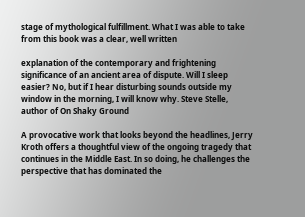stage of mythological fulfillment. What I was able to take from this book was a clear, well written

explanation of the contemporary and frightening significance of an ancient area of dispute. Will I sleep easier? No, but if I hear disturbing sounds outside my window in the morning, I will know why. Steve Stelle, author of On Shaky Ground

A provocative work that looks beyond the headlines, Jerry Kroth offers a thoughtful view of the ongoing tragedy that continues in the Middle East. In so doing, he challenges the perspective that has dominated the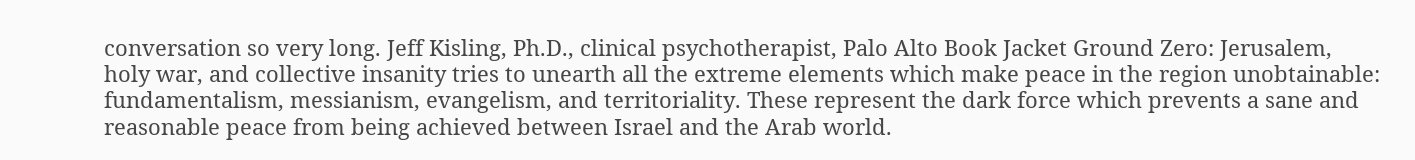conversation so very long. Jeff Kisling, Ph.D., clinical psychotherapist, Palo Alto Book Jacket Ground Zero: Jerusalem, holy war, and collective insanity tries to unearth all the extreme elements which make peace in the region unobtainable: fundamentalism, messianism, evangelism, and territoriality. These represent the dark force which prevents a sane and reasonable peace from being achieved between Israel and the Arab world.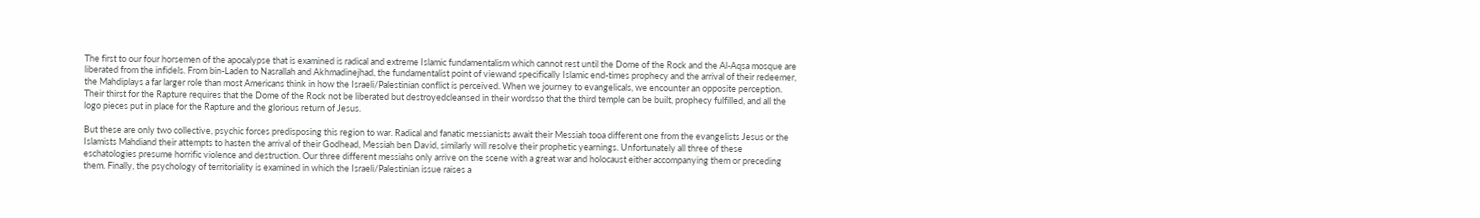The first to our four horsemen of the apocalypse that is examined is radical and extreme Islamic fundamentalism which cannot rest until the Dome of the Rock and the Al-Aqsa mosque are liberated from the infidels. From bin-Laden to Nasrallah and Akhmadinejhad, the fundamentalist point of viewand specifically Islamic end-times prophecy and the arrival of their redeemer, the Mahdiplays a far larger role than most Americans think in how the Israeli/Palestinian conflict is perceived. When we journey to evangelicals, we encounter an opposite perception. Their thirst for the Rapture requires that the Dome of the Rock not be liberated but destroyedcleansed in their wordsso that the third temple can be built, prophecy fulfilled, and all the logo pieces put in place for the Rapture and the glorious return of Jesus.

But these are only two collective, psychic forces predisposing this region to war. Radical and fanatic messianists await their Messiah tooa different one from the evangelists Jesus or the Islamists Mahdiand their attempts to hasten the arrival of their Godhead, Messiah ben David, similarly will resolve their prophetic yearnings. Unfortunately all three of these eschatologies presume horrific violence and destruction. Our three different messiahs only arrive on the scene with a great war and holocaust either accompanying them or preceding them. Finally, the psychology of territoriality is examined in which the Israeli/Palestinian issue raises a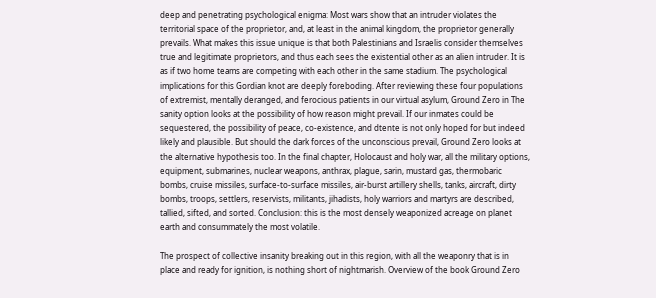deep and penetrating psychological enigma: Most wars show that an intruder violates the territorial space of the proprietor, and, at least in the animal kingdom, the proprietor generally prevails. What makes this issue unique is that both Palestinians and Israelis consider themselves true and legitimate proprietors, and thus each sees the existential other as an alien intruder. It is as if two home teams are competing with each other in the same stadium. The psychological implications for this Gordian knot are deeply foreboding. After reviewing these four populations of extremist, mentally deranged, and ferocious patients in our virtual asylum, Ground Zero in The sanity option looks at the possibility of how reason might prevail. If our inmates could be sequestered, the possibility of peace, co-existence, and dtente is not only hoped for but indeed likely and plausible. But should the dark forces of the unconscious prevail, Ground Zero looks at the alternative hypothesis too. In the final chapter, Holocaust and holy war, all the military options, equipment, submarines, nuclear weapons, anthrax, plague, sarin, mustard gas, thermobaric bombs, cruise missiles, surface-to-surface missiles, air-burst artillery shells, tanks, aircraft, dirty bombs, troops, settlers, reservists, militants, jihadists, holy warriors and martyrs are described, tallied, sifted, and sorted. Conclusion: this is the most densely weaponized acreage on planet earth and consummately the most volatile.

The prospect of collective insanity breaking out in this region, with all the weaponry that is in place and ready for ignition, is nothing short of nightmarish. Overview of the book Ground Zero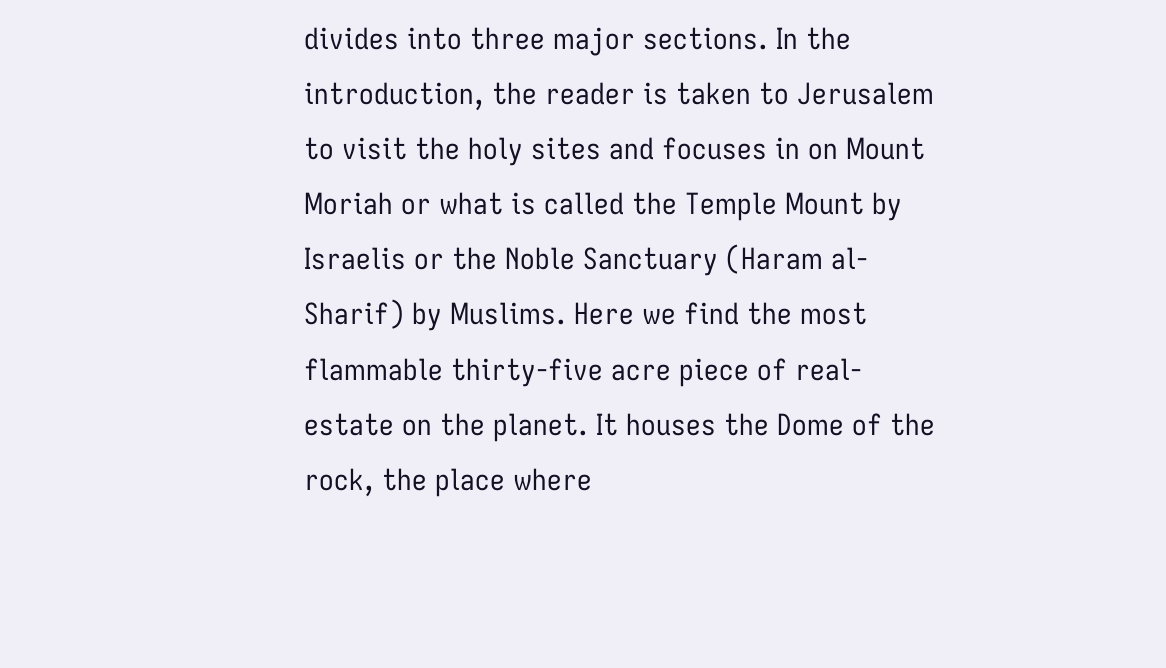divides into three major sections. In the introduction, the reader is taken to Jerusalem to visit the holy sites and focuses in on Mount Moriah or what is called the Temple Mount by Israelis or the Noble Sanctuary (Haram al-Sharif) by Muslims. Here we find the most flammable thirty-five acre piece of real-estate on the planet. It houses the Dome of the rock, the place where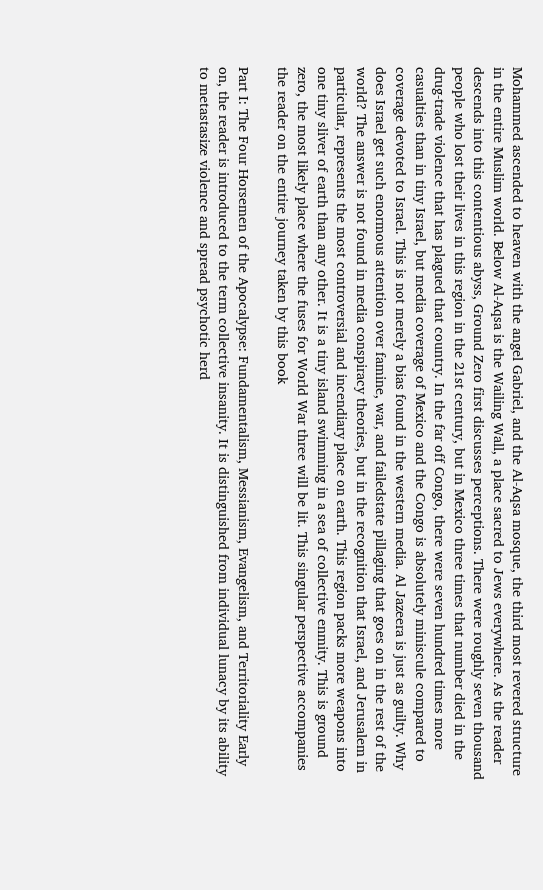Mohammed ascended to heaven with the angel Gabriel, and the Al-Aqsa mosque, the third most revered structure in the entire Muslim world. Below Al-Aqsa is the Wailing Wall, a place sacred to Jews everywhere. As the reader descends into this contentious abyss, Ground Zero first discusses perceptions. There were roughly seven thousand people who lost their lives in this region in the 21st century, but in Mexico three times that number died in the drug-trade violence that has plagued that country. In the far off Congo, there were seven hundred times more casualties than in tiny Israel, but media coverage of Mexico and the Congo is absolutely miniscule compared to coverage devoted to Israel. This is not merely a bias found in the western media. Al Jazeera is just as guilty. Why does Israel get such enormous attention over famine, war, and failedstate pillaging that goes on in the rest of the world? The answer is not found in media conspiracy theories, but in the recognition that Israel, and Jerusalem in particular, represents the most controversial and incendiary place on earth. This region packs more weapons into one tiny sliver of earth than any other. It is a tiny island swimming in a sea of collective enmity. This is ground zero, the most likely place where the fuses for World War three will be lit. This singular perspective accompanies the reader on the entire journey taken by this book

Part I: The Four Horsemen of the Apocalypse: Fundamentalism, Messianism, Evangelism, and Territoriality Early on, the reader is introduced to the term collective insanity. It is distinguished from individual lunacy by its ability to metastasize violence and spread psychotic herd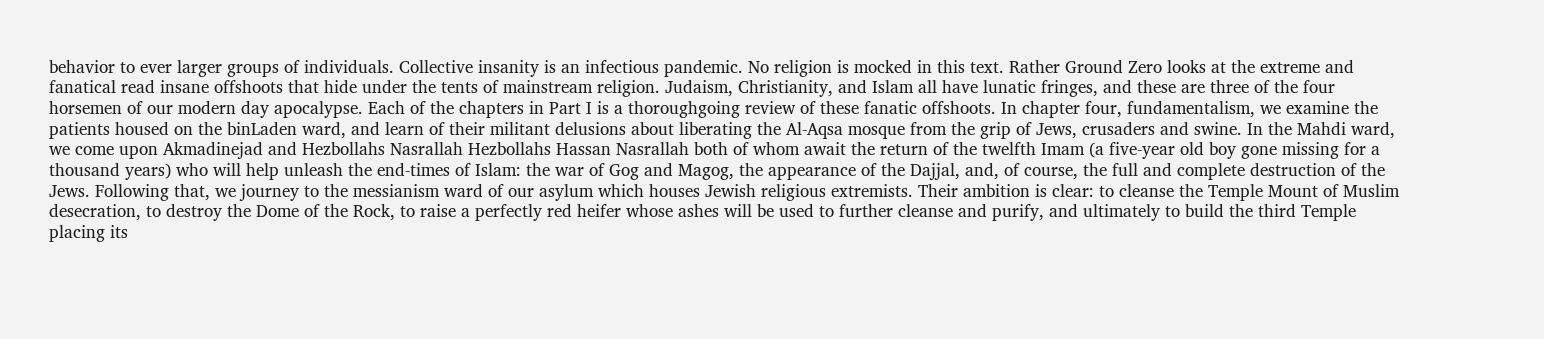behavior to ever larger groups of individuals. Collective insanity is an infectious pandemic. No religion is mocked in this text. Rather Ground Zero looks at the extreme and fanatical read insane offshoots that hide under the tents of mainstream religion. Judaism, Christianity, and Islam all have lunatic fringes, and these are three of the four horsemen of our modern day apocalypse. Each of the chapters in Part I is a thoroughgoing review of these fanatic offshoots. In chapter four, fundamentalism, we examine the patients housed on the binLaden ward, and learn of their militant delusions about liberating the Al-Aqsa mosque from the grip of Jews, crusaders and swine. In the Mahdi ward, we come upon Akmadinejad and Hezbollahs Nasrallah Hezbollahs Hassan Nasrallah both of whom await the return of the twelfth Imam (a five-year old boy gone missing for a thousand years) who will help unleash the end-times of Islam: the war of Gog and Magog, the appearance of the Dajjal, and, of course, the full and complete destruction of the Jews. Following that, we journey to the messianism ward of our asylum which houses Jewish religious extremists. Their ambition is clear: to cleanse the Temple Mount of Muslim desecration, to destroy the Dome of the Rock, to raise a perfectly red heifer whose ashes will be used to further cleanse and purify, and ultimately to build the third Temple placing its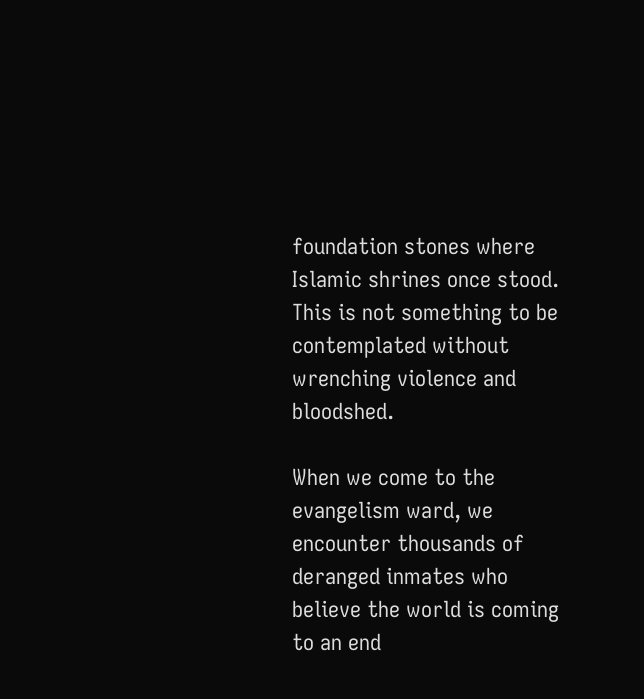foundation stones where Islamic shrines once stood. This is not something to be contemplated without wrenching violence and bloodshed.

When we come to the evangelism ward, we encounter thousands of deranged inmates who believe the world is coming to an end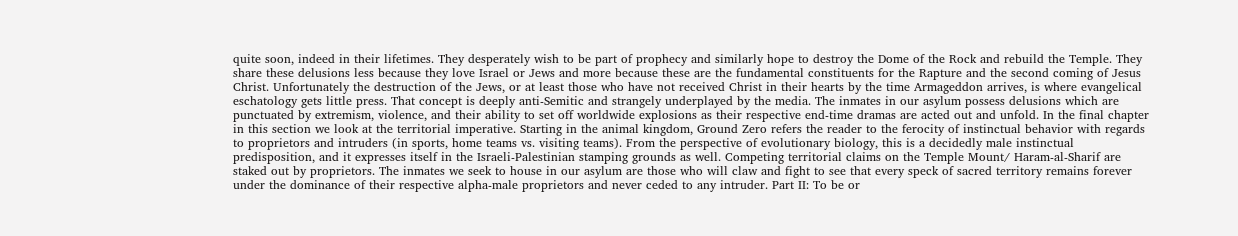quite soon, indeed in their lifetimes. They desperately wish to be part of prophecy and similarly hope to destroy the Dome of the Rock and rebuild the Temple. They share these delusions less because they love Israel or Jews and more because these are the fundamental constituents for the Rapture and the second coming of Jesus Christ. Unfortunately the destruction of the Jews, or at least those who have not received Christ in their hearts by the time Armageddon arrives, is where evangelical eschatology gets little press. That concept is deeply anti-Semitic and strangely underplayed by the media. The inmates in our asylum possess delusions which are punctuated by extremism, violence, and their ability to set off worldwide explosions as their respective end-time dramas are acted out and unfold. In the final chapter in this section we look at the territorial imperative. Starting in the animal kingdom, Ground Zero refers the reader to the ferocity of instinctual behavior with regards to proprietors and intruders (in sports, home teams vs. visiting teams). From the perspective of evolutionary biology, this is a decidedly male instinctual predisposition, and it expresses itself in the Israeli-Palestinian stamping grounds as well. Competing territorial claims on the Temple Mount/ Haram-al-Sharif are staked out by proprietors. The inmates we seek to house in our asylum are those who will claw and fight to see that every speck of sacred territory remains forever under the dominance of their respective alpha-male proprietors and never ceded to any intruder. Part II: To be or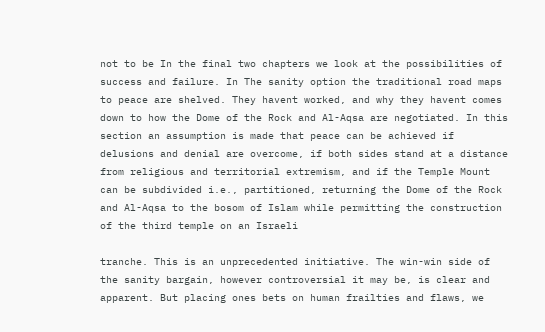not to be In the final two chapters we look at the possibilities of success and failure. In The sanity option the traditional road maps to peace are shelved. They havent worked, and why they havent comes down to how the Dome of the Rock and Al-Aqsa are negotiated. In this section an assumption is made that peace can be achieved if delusions and denial are overcome, if both sides stand at a distance from religious and territorial extremism, and if the Temple Mount can be subdivided i.e., partitioned, returning the Dome of the Rock and Al-Aqsa to the bosom of Islam while permitting the construction of the third temple on an Israeli

tranche. This is an unprecedented initiative. The win-win side of the sanity bargain, however controversial it may be, is clear and apparent. But placing ones bets on human frailties and flaws, we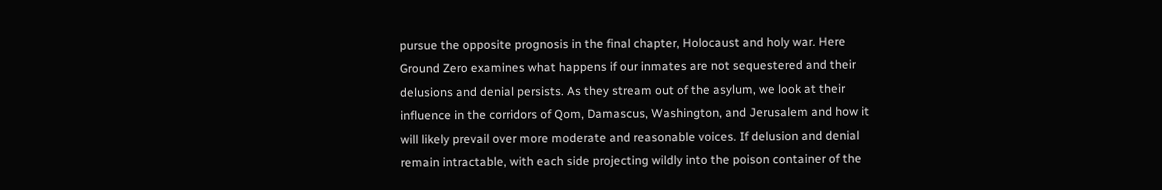pursue the opposite prognosis in the final chapter, Holocaust and holy war. Here Ground Zero examines what happens if our inmates are not sequestered and their delusions and denial persists. As they stream out of the asylum, we look at their influence in the corridors of Qom, Damascus, Washington, and Jerusalem and how it will likely prevail over more moderate and reasonable voices. If delusion and denial remain intractable, with each side projecting wildly into the poison container of the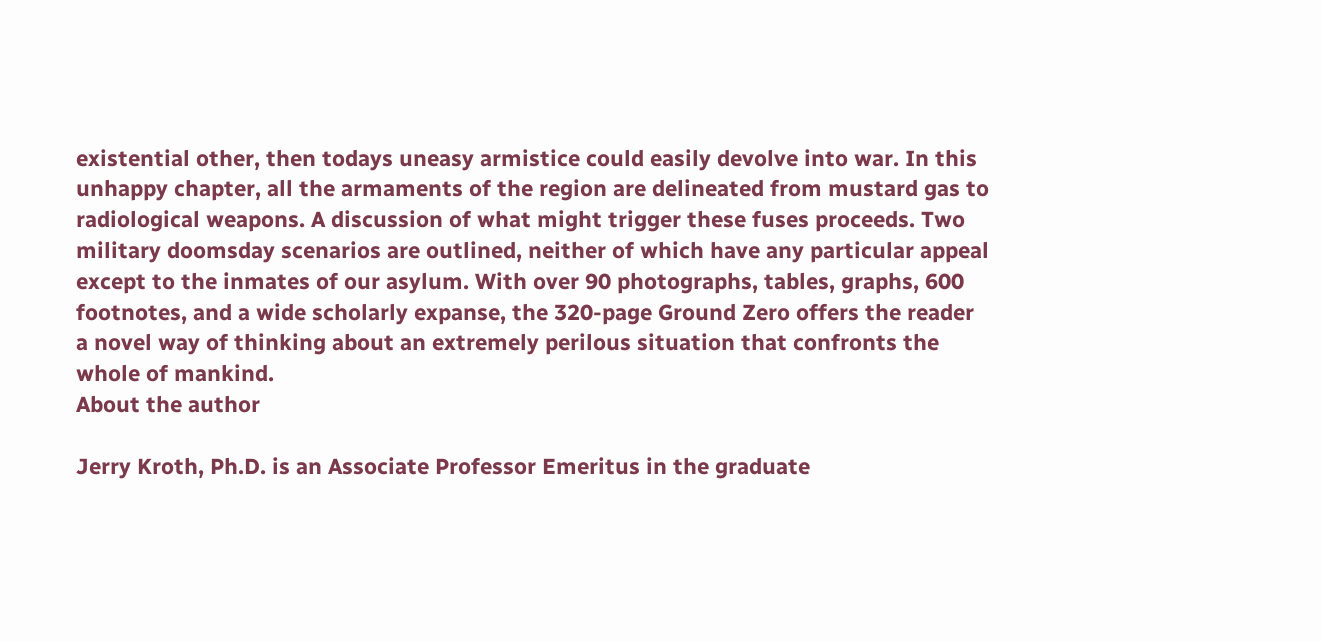existential other, then todays uneasy armistice could easily devolve into war. In this unhappy chapter, all the armaments of the region are delineated from mustard gas to radiological weapons. A discussion of what might trigger these fuses proceeds. Two military doomsday scenarios are outlined, neither of which have any particular appeal except to the inmates of our asylum. With over 90 photographs, tables, graphs, 600 footnotes, and a wide scholarly expanse, the 320-page Ground Zero offers the reader a novel way of thinking about an extremely perilous situation that confronts the whole of mankind.
About the author

Jerry Kroth, Ph.D. is an Associate Professor Emeritus in the graduate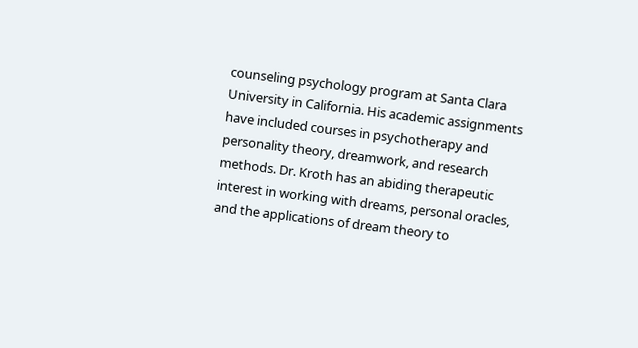counseling psychology program at Santa Clara University in California. His academic assignments have included courses in psychotherapy and personality theory, dreamwork, and research methods. Dr. Kroth has an abiding therapeutic interest in working with dreams, personal oracles, and the applications of dream theory to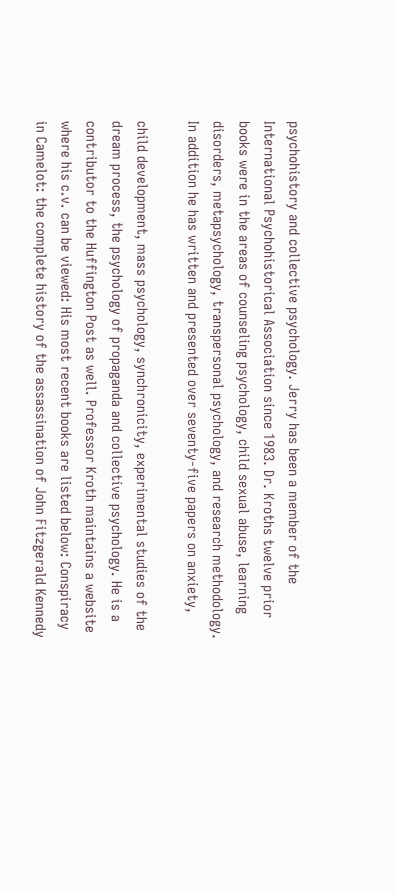psychohistory and collective psychology. Jerry has been a member of the International Psychohistorical Association since 1983. Dr. Kroths twelve prior books were in the areas of counseling psychology, child sexual abuse, learning disorders, metapsychology, transpersonal psychology, and research methodology. In addition he has written and presented over seventy-five papers on anxiety,

child development, mass psychology, synchronicity, experimental studies of the dream process, the psychology of propaganda and collective psychology. He is a contributor to the Huffington Post as well. Professor Kroth maintains a website where his c.v. can be viewed: His most recent books are listed below: Conspiracy in Camelot: the complete history of the assassination of John Fitzgerald Kennedy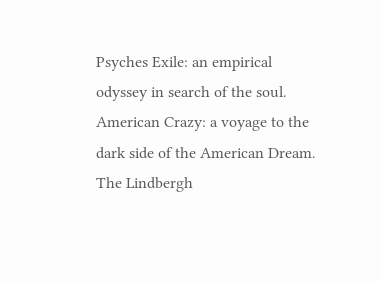Psyches Exile: an empirical odyssey in search of the soul. American Crazy: a voyage to the dark side of the American Dream. The Lindbergh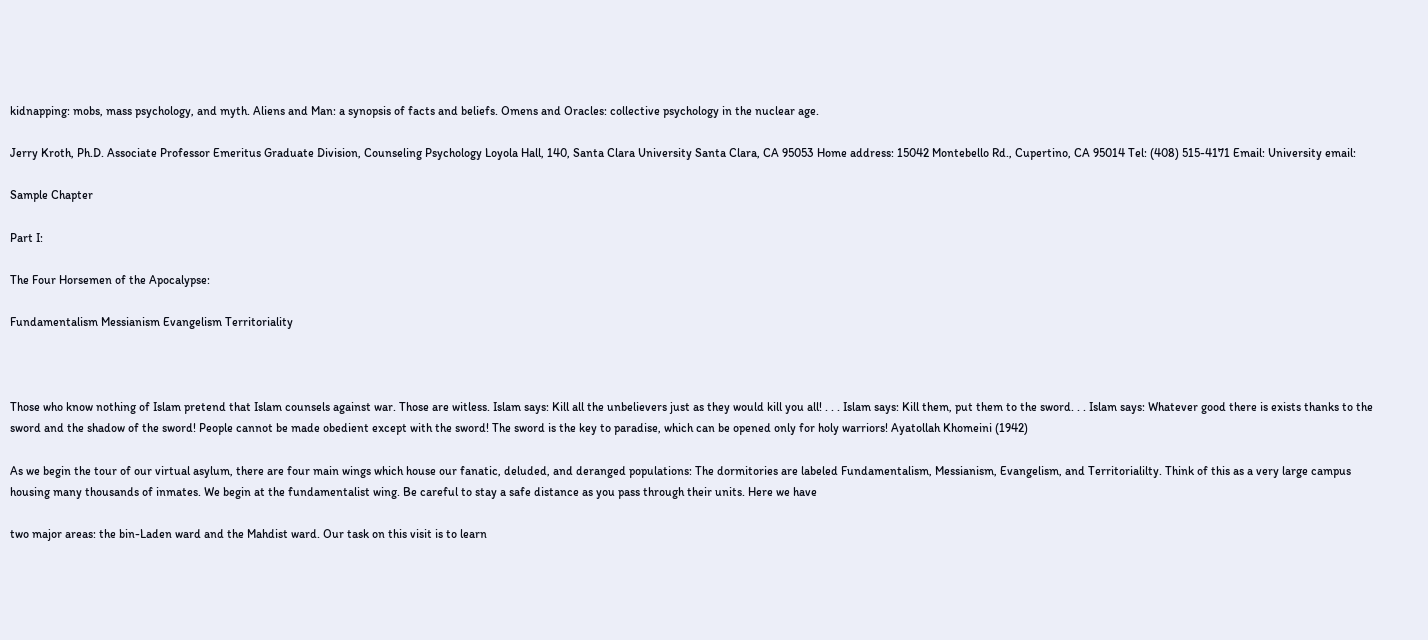kidnapping: mobs, mass psychology, and myth. Aliens and Man: a synopsis of facts and beliefs. Omens and Oracles: collective psychology in the nuclear age.

Jerry Kroth, Ph.D. Associate Professor Emeritus Graduate Division, Counseling Psychology Loyola Hall, 140, Santa Clara University Santa Clara, CA 95053 Home address: 15042 Montebello Rd., Cupertino, CA 95014 Tel: (408) 515-4171 Email: University email:

Sample Chapter

Part I:

The Four Horsemen of the Apocalypse:

Fundamentalism Messianism Evangelism Territoriality



Those who know nothing of Islam pretend that Islam counsels against war. Those are witless. Islam says: Kill all the unbelievers just as they would kill you all! . . . Islam says: Kill them, put them to the sword. . . Islam says: Whatever good there is exists thanks to the sword and the shadow of the sword! People cannot be made obedient except with the sword! The sword is the key to paradise, which can be opened only for holy warriors! Ayatollah Khomeini (1942)

As we begin the tour of our virtual asylum, there are four main wings which house our fanatic, deluded, and deranged populations: The dormitories are labeled Fundamentalism, Messianism, Evangelism, and Territorialilty. Think of this as a very large campus housing many thousands of inmates. We begin at the fundamentalist wing. Be careful to stay a safe distance as you pass through their units. Here we have

two major areas: the bin-Laden ward and the Mahdist ward. Our task on this visit is to learn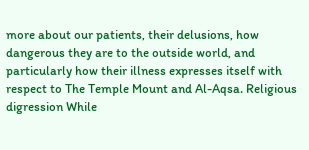more about our patients, their delusions, how dangerous they are to the outside world, and particularly how their illness expresses itself with respect to The Temple Mount and Al-Aqsa. Religious digression While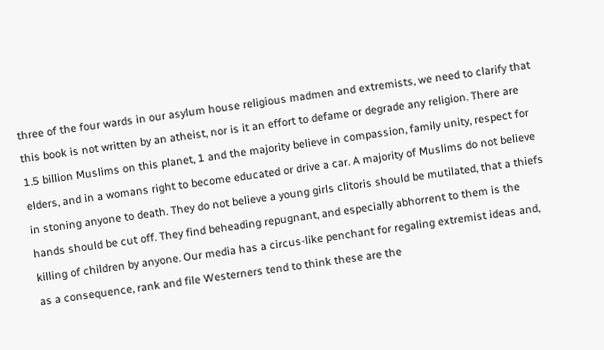three of the four wards in our asylum house religious madmen and extremists, we need to clarify that this book is not written by an atheist, nor is it an effort to defame or degrade any religion. There are 1.5 billion Muslims on this planet, 1 and the majority believe in compassion, family unity, respect for elders, and in a womans right to become educated or drive a car. A majority of Muslims do not believe in stoning anyone to death. They do not believe a young girls clitoris should be mutilated, that a thiefs hands should be cut off. They find beheading repugnant, and especially abhorrent to them is the killing of children by anyone. Our media has a circus-like penchant for regaling extremist ideas and, as a consequence, rank and file Westerners tend to think these are the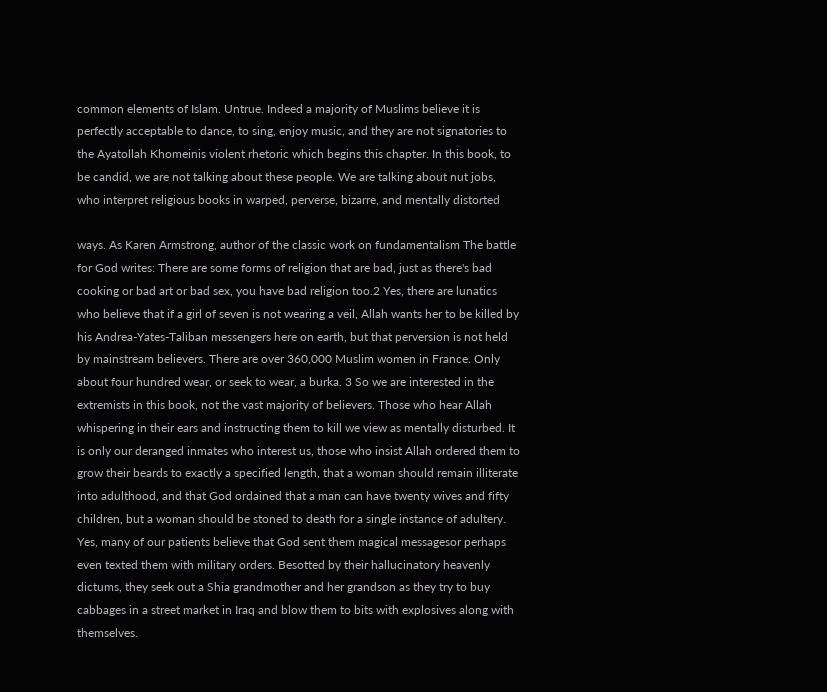common elements of Islam. Untrue. Indeed a majority of Muslims believe it is perfectly acceptable to dance, to sing, enjoy music, and they are not signatories to the Ayatollah Khomeinis violent rhetoric which begins this chapter. In this book, to be candid, we are not talking about these people. We are talking about nut jobs, who interpret religious books in warped, perverse, bizarre, and mentally distorted

ways. As Karen Armstrong, author of the classic work on fundamentalism The battle for God writes: There are some forms of religion that are bad, just as there's bad cooking or bad art or bad sex, you have bad religion too.2 Yes, there are lunatics who believe that if a girl of seven is not wearing a veil, Allah wants her to be killed by his Andrea-Yates-Taliban messengers here on earth, but that perversion is not held by mainstream believers. There are over 360,000 Muslim women in France. Only about four hundred wear, or seek to wear, a burka. 3 So we are interested in the extremists in this book, not the vast majority of believers. Those who hear Allah whispering in their ears and instructing them to kill we view as mentally disturbed. It is only our deranged inmates who interest us, those who insist Allah ordered them to grow their beards to exactly a specified length, that a woman should remain illiterate into adulthood, and that God ordained that a man can have twenty wives and fifty children, but a woman should be stoned to death for a single instance of adultery. Yes, many of our patients believe that God sent them magical messagesor perhaps even texted them with military orders. Besotted by their hallucinatory heavenly dictums, they seek out a Shia grandmother and her grandson as they try to buy cabbages in a street market in Iraq and blow them to bits with explosives along with themselves.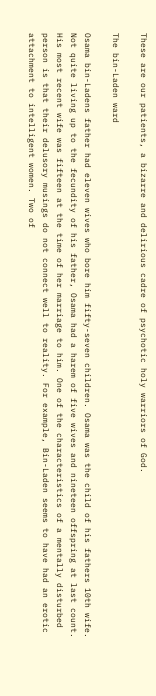These are our patients, a bizarre and delirious cadre of psychotic holy warriors of God.

The bin-Laden ward

Osama bin-Ladens father had eleven wives who bore him fifty-seven children. Osama was the child of his fathers 10th wife. Not quite living up to the fecundity of his father, Osama had a harem of five wives and nineteen offspring at last count. His most recent wife was fifteen at the time of her marriage to him. One of the characteristics of a mentally disturbed person is that their delusory musings do not connect well to reality. For example, Bin-Laden seems to have had an erotic attachment to intelligent women. Two of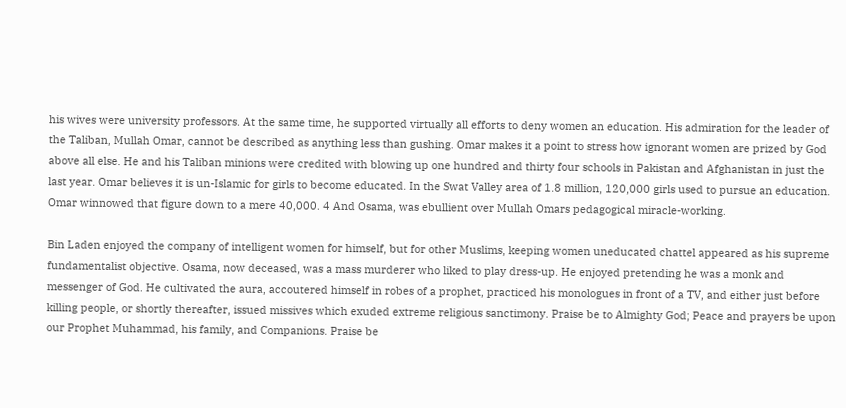his wives were university professors. At the same time, he supported virtually all efforts to deny women an education. His admiration for the leader of the Taliban, Mullah Omar, cannot be described as anything less than gushing. Omar makes it a point to stress how ignorant women are prized by God above all else. He and his Taliban minions were credited with blowing up one hundred and thirty four schools in Pakistan and Afghanistan in just the last year. Omar believes it is un-Islamic for girls to become educated. In the Swat Valley area of 1.8 million, 120,000 girls used to pursue an education. Omar winnowed that figure down to a mere 40,000. 4 And Osama, was ebullient over Mullah Omars pedagogical miracle-working.

Bin Laden enjoyed the company of intelligent women for himself, but for other Muslims, keeping women uneducated chattel appeared as his supreme fundamentalist objective. Osama, now deceased, was a mass murderer who liked to play dress-up. He enjoyed pretending he was a monk and messenger of God. He cultivated the aura, accoutered himself in robes of a prophet, practiced his monologues in front of a TV, and either just before killing people, or shortly thereafter, issued missives which exuded extreme religious sanctimony. Praise be to Almighty God; Peace and prayers be upon our Prophet Muhammad, his family, and Companions. Praise be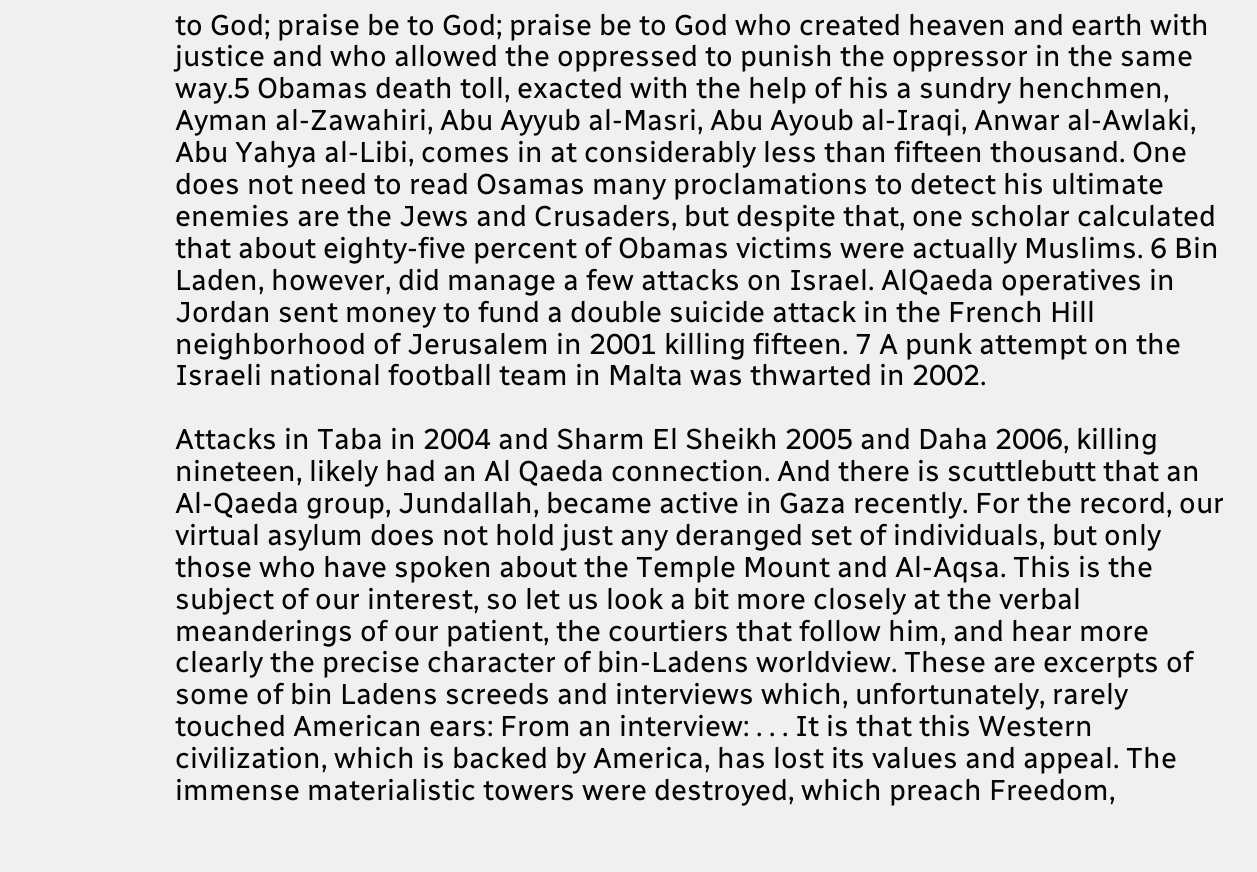to God; praise be to God; praise be to God who created heaven and earth with justice and who allowed the oppressed to punish the oppressor in the same way.5 Obamas death toll, exacted with the help of his a sundry henchmen, Ayman al-Zawahiri, Abu Ayyub al-Masri, Abu Ayoub al-Iraqi, Anwar al-Awlaki, Abu Yahya al-Libi, comes in at considerably less than fifteen thousand. One does not need to read Osamas many proclamations to detect his ultimate enemies are the Jews and Crusaders, but despite that, one scholar calculated that about eighty-five percent of Obamas victims were actually Muslims. 6 Bin Laden, however, did manage a few attacks on Israel. AlQaeda operatives in Jordan sent money to fund a double suicide attack in the French Hill neighborhood of Jerusalem in 2001 killing fifteen. 7 A punk attempt on the Israeli national football team in Malta was thwarted in 2002.

Attacks in Taba in 2004 and Sharm El Sheikh 2005 and Daha 2006, killing nineteen, likely had an Al Qaeda connection. And there is scuttlebutt that an Al-Qaeda group, Jundallah, became active in Gaza recently. For the record, our virtual asylum does not hold just any deranged set of individuals, but only those who have spoken about the Temple Mount and Al-Aqsa. This is the subject of our interest, so let us look a bit more closely at the verbal meanderings of our patient, the courtiers that follow him, and hear more clearly the precise character of bin-Ladens worldview. These are excerpts of some of bin Ladens screeds and interviews which, unfortunately, rarely touched American ears: From an interview: . . . It is that this Western civilization, which is backed by America, has lost its values and appeal. The immense materialistic towers were destroyed, which preach Freedom,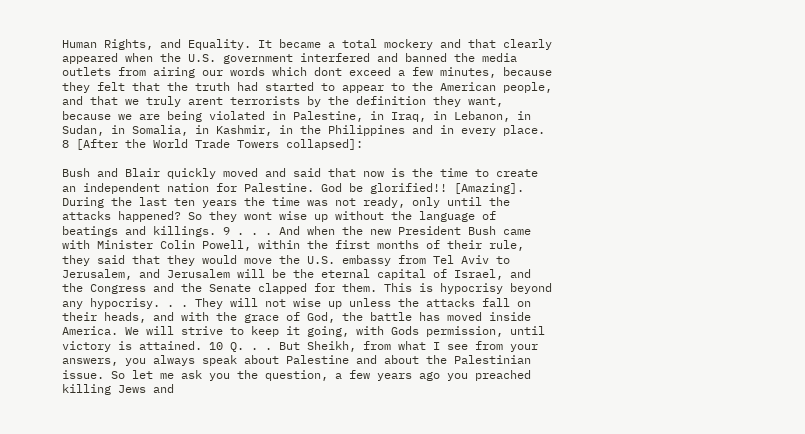Human Rights, and Equality. It became a total mockery and that clearly appeared when the U.S. government interfered and banned the media outlets from airing our words which dont exceed a few minutes, because they felt that the truth had started to appear to the American people, and that we truly arent terrorists by the definition they want, because we are being violated in Palestine, in Iraq, in Lebanon, in Sudan, in Somalia, in Kashmir, in the Philippines and in every place. 8 [After the World Trade Towers collapsed]:

Bush and Blair quickly moved and said that now is the time to create an independent nation for Palestine. God be glorified!! [Amazing]. During the last ten years the time was not ready, only until the attacks happened? So they wont wise up without the language of beatings and killings. 9 . . . And when the new President Bush came with Minister Colin Powell, within the first months of their rule, they said that they would move the U.S. embassy from Tel Aviv to Jerusalem, and Jerusalem will be the eternal capital of Israel, and the Congress and the Senate clapped for them. This is hypocrisy beyond any hypocrisy. . . They will not wise up unless the attacks fall on their heads, and with the grace of God, the battle has moved inside America. We will strive to keep it going, with Gods permission, until victory is attained. 10 Q. . . But Sheikh, from what I see from your answers, you always speak about Palestine and about the Palestinian issue. So let me ask you the question, a few years ago you preached killing Jews and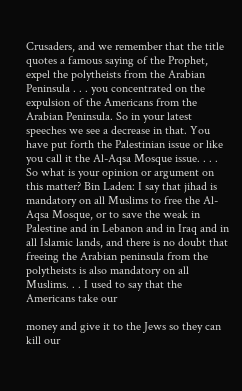Crusaders, and we remember that the title quotes a famous saying of the Prophet, expel the polytheists from the Arabian Peninsula . . . you concentrated on the expulsion of the Americans from the Arabian Peninsula. So in your latest speeches we see a decrease in that. You have put forth the Palestinian issue or like you call it the Al-Aqsa Mosque issue. . . . So what is your opinion or argument on this matter? Bin Laden: I say that jihad is mandatory on all Muslims to free the Al-Aqsa Mosque, or to save the weak in Palestine and in Lebanon and in Iraq and in all Islamic lands, and there is no doubt that freeing the Arabian peninsula from the polytheists is also mandatory on all Muslims. . . I used to say that the Americans take our

money and give it to the Jews so they can kill our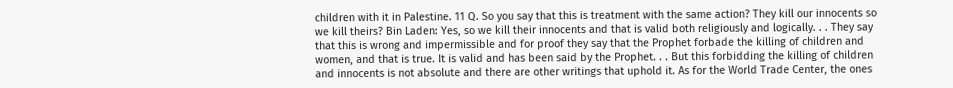children with it in Palestine. 11 Q. So you say that this is treatment with the same action? They kill our innocents so we kill theirs? Bin Laden: Yes, so we kill their innocents and that is valid both religiously and logically. . . They say that this is wrong and impermissible and for proof they say that the Prophet forbade the killing of children and women, and that is true. It is valid and has been said by the Prophet. . . But this forbidding the killing of children and innocents is not absolute and there are other writings that uphold it. As for the World Trade Center, the ones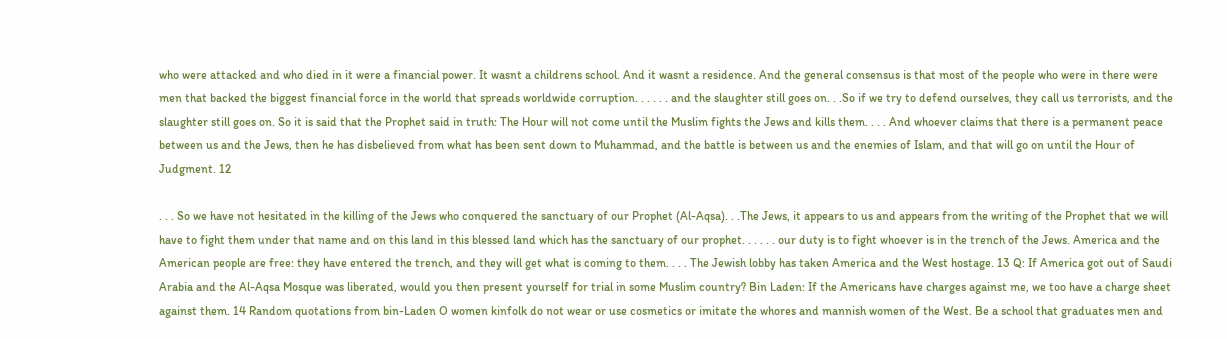who were attacked and who died in it were a financial power. It wasnt a childrens school. And it wasnt a residence. And the general consensus is that most of the people who were in there were men that backed the biggest financial force in the world that spreads worldwide corruption. . . . . . and the slaughter still goes on. . .So if we try to defend ourselves, they call us terrorists, and the slaughter still goes on. So it is said that the Prophet said in truth: The Hour will not come until the Muslim fights the Jews and kills them. . . . And whoever claims that there is a permanent peace between us and the Jews, then he has disbelieved from what has been sent down to Muhammad, and the battle is between us and the enemies of Islam, and that will go on until the Hour of Judgment. 12

. . . So we have not hesitated in the killing of the Jews who conquered the sanctuary of our Prophet (Al-Aqsa). . .The Jews, it appears to us and appears from the writing of the Prophet that we will have to fight them under that name and on this land in this blessed land which has the sanctuary of our prophet. . . . . . our duty is to fight whoever is in the trench of the Jews. America and the American people are free: they have entered the trench, and they will get what is coming to them. . . . The Jewish lobby has taken America and the West hostage. 13 Q: If America got out of Saudi Arabia and the Al-Aqsa Mosque was liberated, would you then present yourself for trial in some Muslim country? Bin Laden: If the Americans have charges against me, we too have a charge sheet against them. 14 Random quotations from bin-Laden O women kinfolk do not wear or use cosmetics or imitate the whores and mannish women of the West. Be a school that graduates men and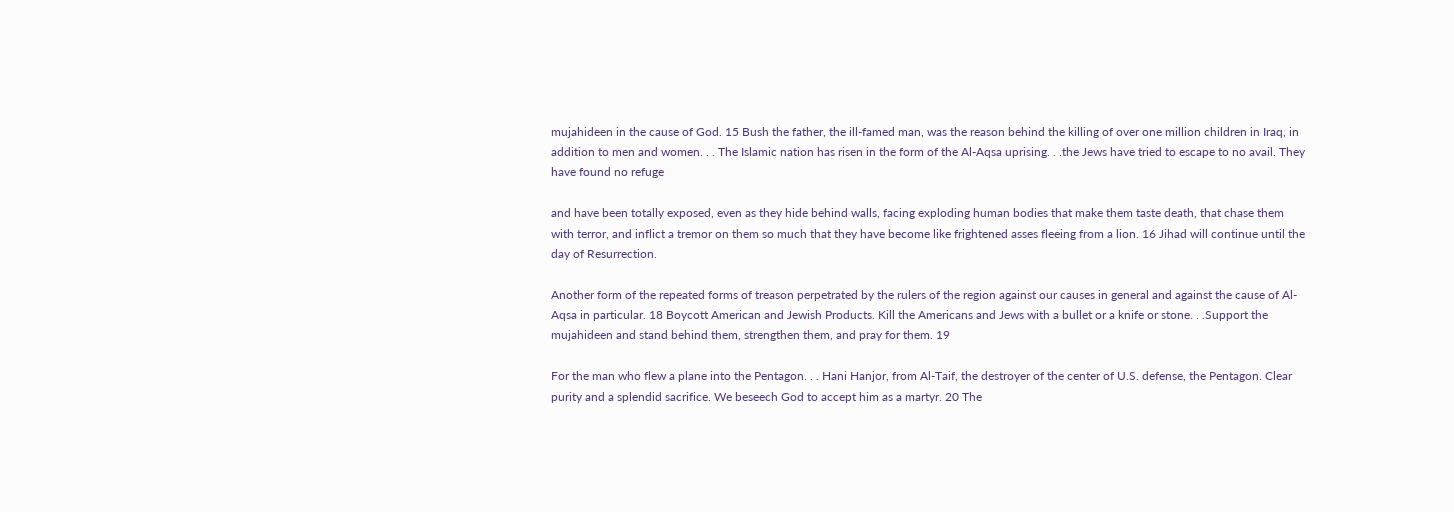mujahideen in the cause of God. 15 Bush the father, the ill-famed man, was the reason behind the killing of over one million children in Iraq, in addition to men and women. . . The Islamic nation has risen in the form of the Al-Aqsa uprising. . .the Jews have tried to escape to no avail. They have found no refuge

and have been totally exposed, even as they hide behind walls, facing exploding human bodies that make them taste death, that chase them with terror, and inflict a tremor on them so much that they have become like frightened asses fleeing from a lion. 16 Jihad will continue until the day of Resurrection.

Another form of the repeated forms of treason perpetrated by the rulers of the region against our causes in general and against the cause of Al-Aqsa in particular. 18 Boycott American and Jewish Products. Kill the Americans and Jews with a bullet or a knife or stone. . .Support the mujahideen and stand behind them, strengthen them, and pray for them. 19

For the man who flew a plane into the Pentagon. . . Hani Hanjor, from Al-Taif, the destroyer of the center of U.S. defense, the Pentagon. Clear purity and a splendid sacrifice. We beseech God to accept him as a martyr. 20 The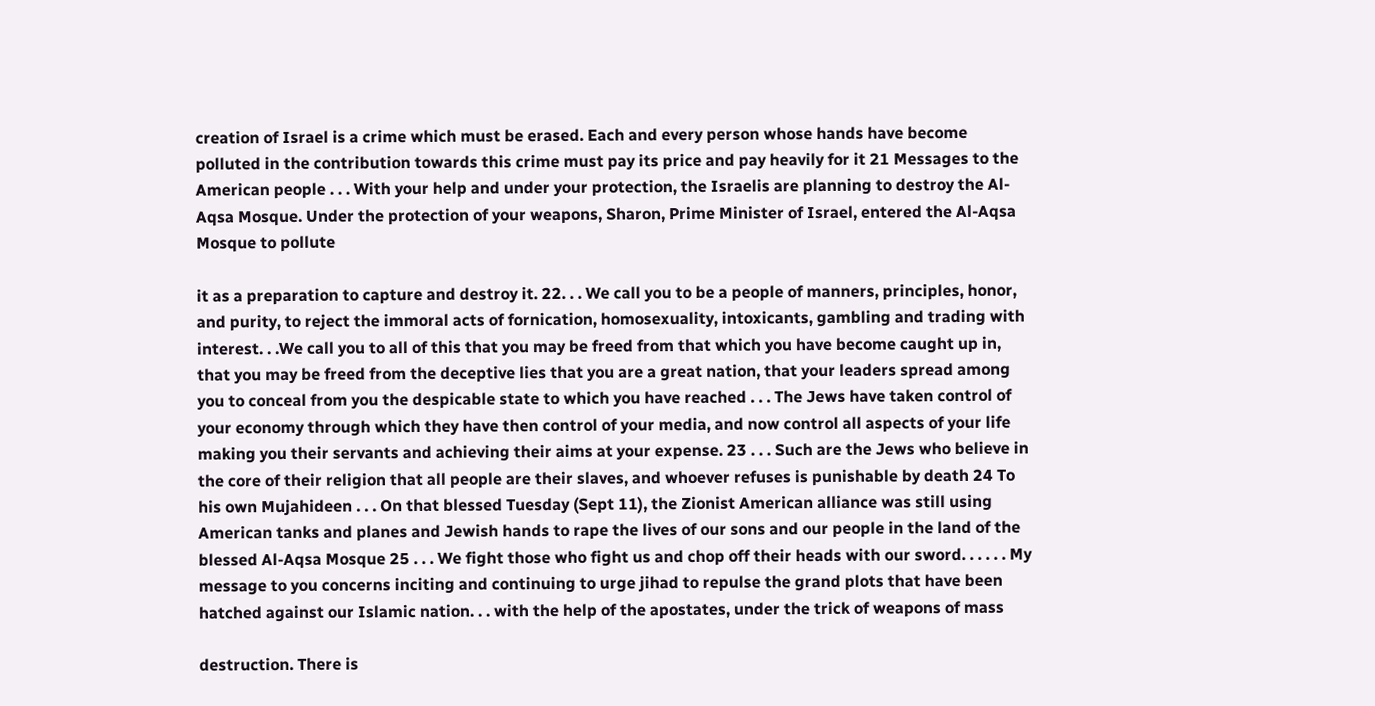creation of Israel is a crime which must be erased. Each and every person whose hands have become polluted in the contribution towards this crime must pay its price and pay heavily for it 21 Messages to the American people . . . With your help and under your protection, the Israelis are planning to destroy the Al-Aqsa Mosque. Under the protection of your weapons, Sharon, Prime Minister of Israel, entered the Al-Aqsa Mosque to pollute

it as a preparation to capture and destroy it. 22. . . We call you to be a people of manners, principles, honor, and purity, to reject the immoral acts of fornication, homosexuality, intoxicants, gambling and trading with interest. . .We call you to all of this that you may be freed from that which you have become caught up in, that you may be freed from the deceptive lies that you are a great nation, that your leaders spread among you to conceal from you the despicable state to which you have reached . . . The Jews have taken control of your economy through which they have then control of your media, and now control all aspects of your life making you their servants and achieving their aims at your expense. 23 . . . Such are the Jews who believe in the core of their religion that all people are their slaves, and whoever refuses is punishable by death 24 To his own Mujahideen . . . On that blessed Tuesday (Sept 11), the Zionist American alliance was still using American tanks and planes and Jewish hands to rape the lives of our sons and our people in the land of the blessed Al-Aqsa Mosque 25 . . . We fight those who fight us and chop off their heads with our sword. . . . . . My message to you concerns inciting and continuing to urge jihad to repulse the grand plots that have been hatched against our Islamic nation. . . with the help of the apostates, under the trick of weapons of mass

destruction. There is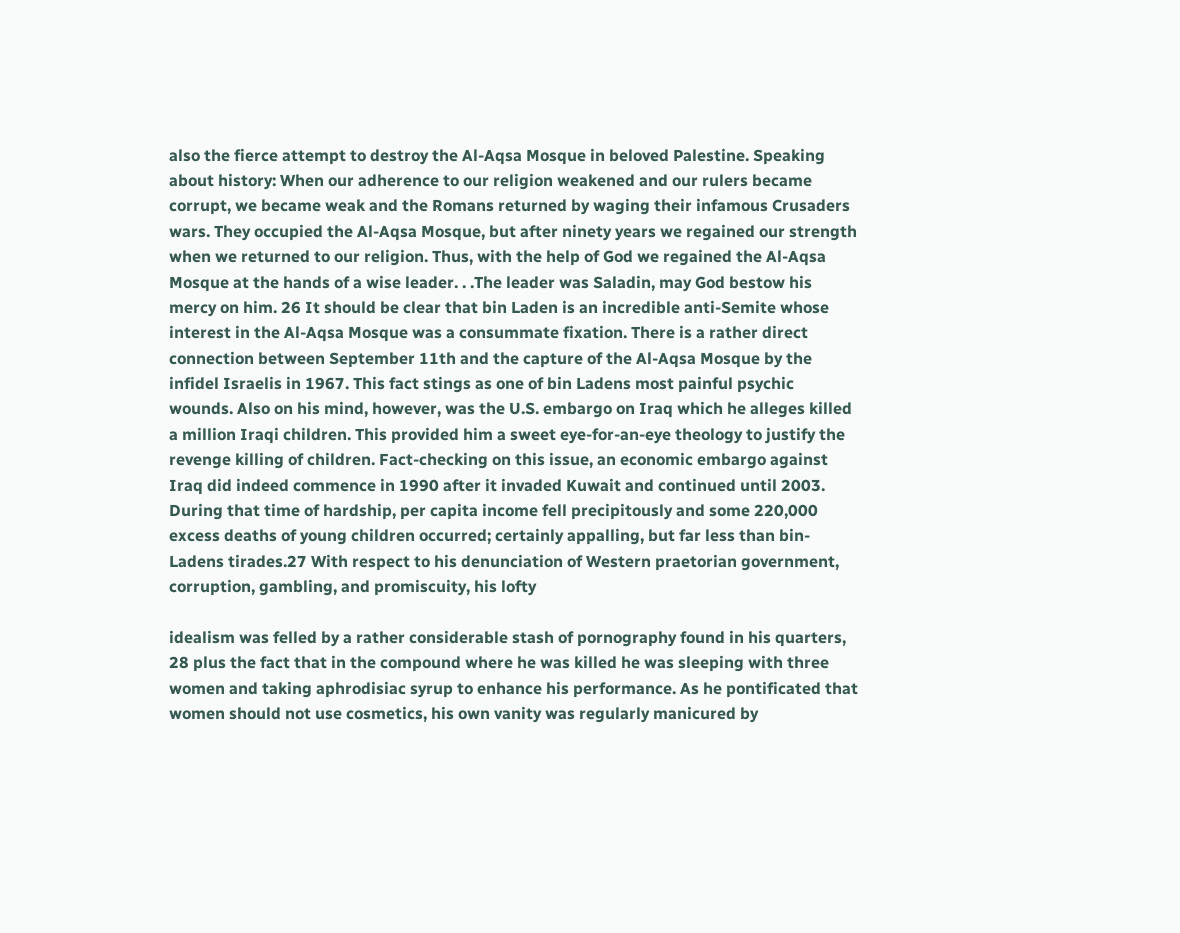also the fierce attempt to destroy the Al-Aqsa Mosque in beloved Palestine. Speaking about history: When our adherence to our religion weakened and our rulers became corrupt, we became weak and the Romans returned by waging their infamous Crusaders wars. They occupied the Al-Aqsa Mosque, but after ninety years we regained our strength when we returned to our religion. Thus, with the help of God we regained the Al-Aqsa Mosque at the hands of a wise leader. . .The leader was Saladin, may God bestow his mercy on him. 26 It should be clear that bin Laden is an incredible anti-Semite whose interest in the Al-Aqsa Mosque was a consummate fixation. There is a rather direct connection between September 11th and the capture of the Al-Aqsa Mosque by the infidel Israelis in 1967. This fact stings as one of bin Ladens most painful psychic wounds. Also on his mind, however, was the U.S. embargo on Iraq which he alleges killed a million Iraqi children. This provided him a sweet eye-for-an-eye theology to justify the revenge killing of children. Fact-checking on this issue, an economic embargo against Iraq did indeed commence in 1990 after it invaded Kuwait and continued until 2003. During that time of hardship, per capita income fell precipitously and some 220,000 excess deaths of young children occurred; certainly appalling, but far less than bin-Ladens tirades.27 With respect to his denunciation of Western praetorian government, corruption, gambling, and promiscuity, his lofty

idealism was felled by a rather considerable stash of pornography found in his quarters, 28 plus the fact that in the compound where he was killed he was sleeping with three women and taking aphrodisiac syrup to enhance his performance. As he pontificated that women should not use cosmetics, his own vanity was regularly manicured by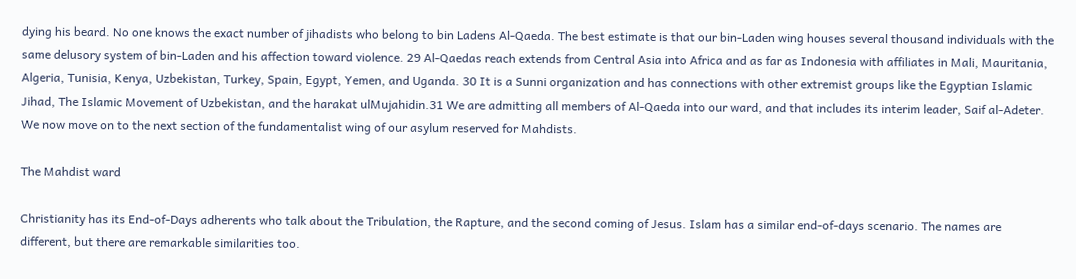dying his beard. No one knows the exact number of jihadists who belong to bin Ladens Al-Qaeda. The best estimate is that our bin-Laden wing houses several thousand individuals with the same delusory system of bin-Laden and his affection toward violence. 29 Al-Qaedas reach extends from Central Asia into Africa and as far as Indonesia with affiliates in Mali, Mauritania, Algeria, Tunisia, Kenya, Uzbekistan, Turkey, Spain, Egypt, Yemen, and Uganda. 30 It is a Sunni organization and has connections with other extremist groups like the Egyptian Islamic Jihad, The Islamic Movement of Uzbekistan, and the harakat ulMujahidin.31 We are admitting all members of Al-Qaeda into our ward, and that includes its interim leader, Saif al-Adeter. We now move on to the next section of the fundamentalist wing of our asylum reserved for Mahdists.

The Mahdist ward

Christianity has its End-of-Days adherents who talk about the Tribulation, the Rapture, and the second coming of Jesus. Islam has a similar end-of-days scenario. The names are different, but there are remarkable similarities too.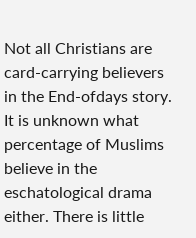Not all Christians are card-carrying believers in the End-ofdays story. It is unknown what percentage of Muslims believe in the eschatological drama either. There is little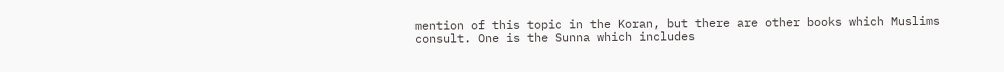mention of this topic in the Koran, but there are other books which Muslims consult. One is the Sunna which includes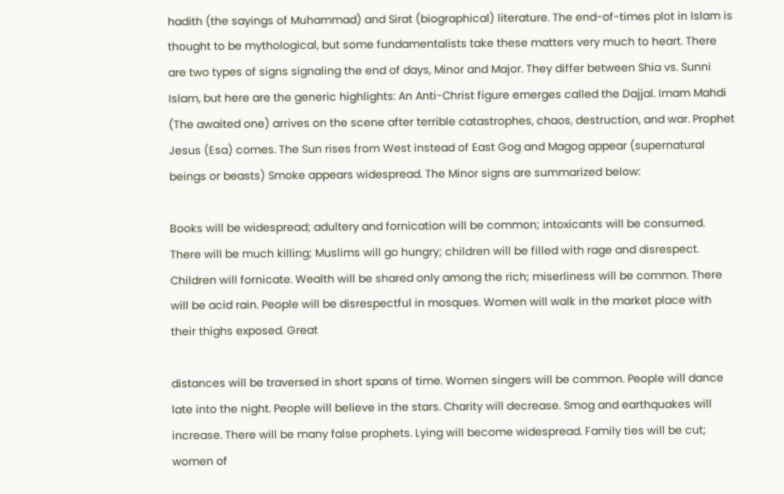hadith (the sayings of Muhammad) and Sirat (biographical) literature. The end-of-times plot in Islam is thought to be mythological, but some fundamentalists take these matters very much to heart. There are two types of signs signaling the end of days, Minor and Major. They differ between Shia vs. Sunni Islam, but here are the generic highlights: An Anti-Christ figure emerges called the Dajjal. Imam Mahdi (The awaited one) arrives on the scene after terrible catastrophes, chaos, destruction, and war. Prophet Jesus (Esa) comes. The Sun rises from West instead of East Gog and Magog appear (supernatural beings or beasts) Smoke appears widespread. The Minor signs are summarized below:

Books will be widespread; adultery and fornication will be common; intoxicants will be consumed. There will be much killing; Muslims will go hungry; children will be filled with rage and disrespect. Children will fornicate. Wealth will be shared only among the rich; miserliness will be common. There will be acid rain. People will be disrespectful in mosques. Women will walk in the market place with their thighs exposed. Great

distances will be traversed in short spans of time. Women singers will be common. People will dance late into the night. People will believe in the stars. Charity will decrease. Smog and earthquakes will increase. There will be many false prophets. Lying will become widespread. Family ties will be cut; women of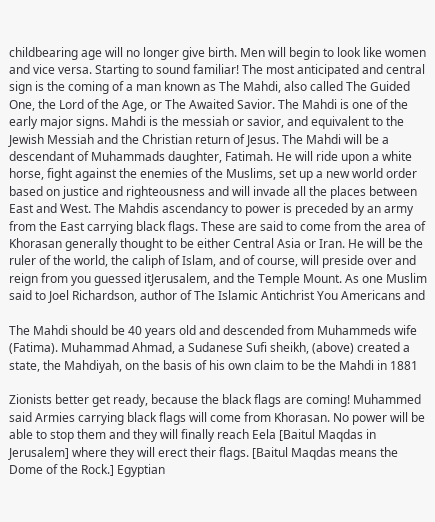childbearing age will no longer give birth. Men will begin to look like women and vice versa. Starting to sound familiar! The most anticipated and central sign is the coming of a man known as The Mahdi, also called The Guided One, the Lord of the Age, or The Awaited Savior. The Mahdi is one of the early major signs. Mahdi is the messiah or savior, and equivalent to the Jewish Messiah and the Christian return of Jesus. The Mahdi will be a descendant of Muhammads daughter, Fatimah. He will ride upon a white horse, fight against the enemies of the Muslims, set up a new world order based on justice and righteousness and will invade all the places between East and West. The Mahdis ascendancy to power is preceded by an army from the East carrying black flags. These are said to come from the area of Khorasan generally thought to be either Central Asia or Iran. He will be the ruler of the world, the caliph of Islam, and of course, will preside over and reign from you guessed itJerusalem, and the Temple Mount. As one Muslim said to Joel Richardson, author of The Islamic Antichrist You Americans and

The Mahdi should be 40 years old and descended from Muhammeds wife (Fatima). Muhammad Ahmad, a Sudanese Sufi sheikh, (above) created a state, the Mahdiyah, on the basis of his own claim to be the Mahdi in 1881

Zionists better get ready, because the black flags are coming! Muhammed said Armies carrying black flags will come from Khorasan. No power will be able to stop them and they will finally reach Eela [Baitul Maqdas in Jerusalem] where they will erect their flags. [Baitul Maqdas means the Dome of the Rock.] Egyptian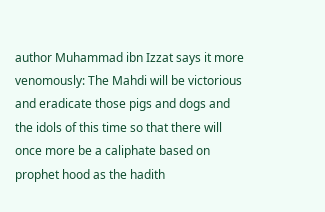author Muhammad ibn Izzat says it more venomously: The Mahdi will be victorious and eradicate those pigs and dogs and the idols of this time so that there will once more be a caliphate based on prophet hood as the hadith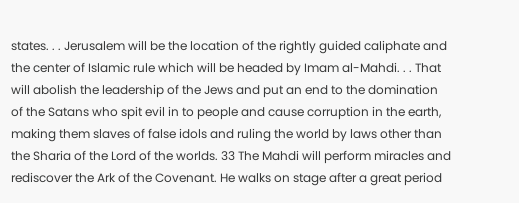states. . . Jerusalem will be the location of the rightly guided caliphate and the center of Islamic rule which will be headed by Imam al-Mahdi. . . That will abolish the leadership of the Jews and put an end to the domination of the Satans who spit evil in to people and cause corruption in the earth, making them slaves of false idols and ruling the world by laws other than the Sharia of the Lord of the worlds. 33 The Mahdi will perform miracles and rediscover the Ark of the Covenant. He walks on stage after a great period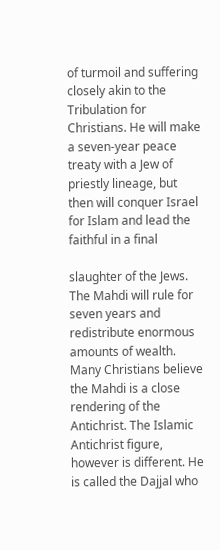of turmoil and suffering closely akin to the Tribulation for Christians. He will make a seven-year peace treaty with a Jew of priestly lineage, but then will conquer Israel for Islam and lead the faithful in a final

slaughter of the Jews. The Mahdi will rule for seven years and redistribute enormous amounts of wealth. Many Christians believe the Mahdi is a close rendering of the Antichrist. The Islamic Antichrist figure, however is different. He is called the Dajjal who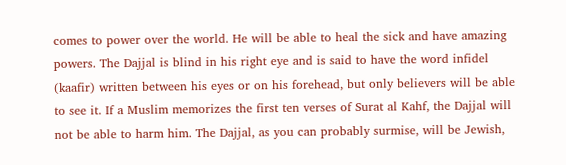comes to power over the world. He will be able to heal the sick and have amazing powers. The Dajjal is blind in his right eye and is said to have the word infidel (kaafir) written between his eyes or on his forehead, but only believers will be able to see it. If a Muslim memorizes the first ten verses of Surat al Kahf, the Dajjal will not be able to harm him. The Dajjal, as you can probably surmise, will be Jewish,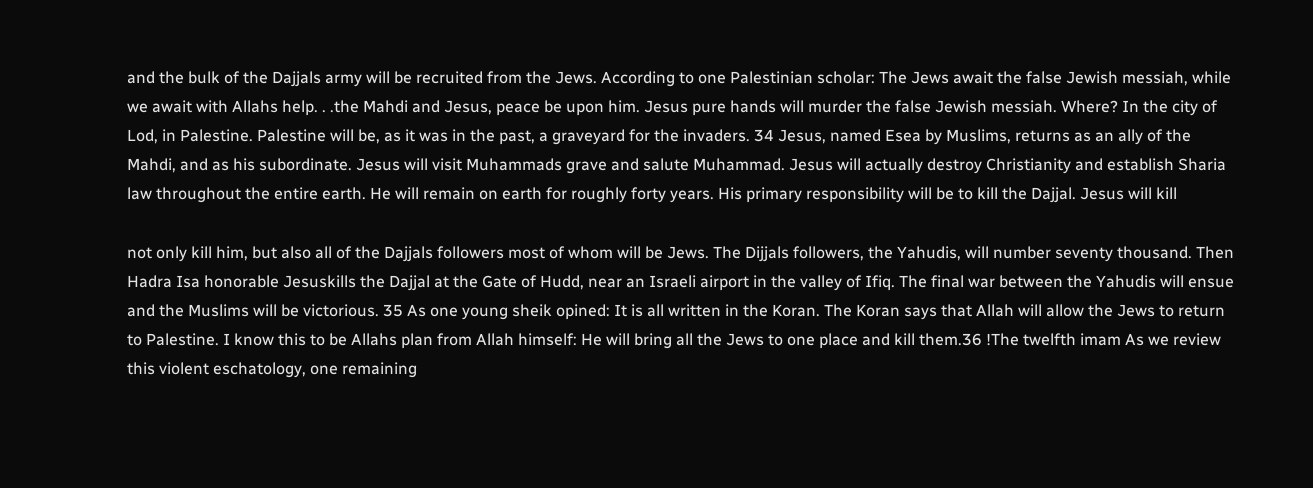and the bulk of the Dajjals army will be recruited from the Jews. According to one Palestinian scholar: The Jews await the false Jewish messiah, while we await with Allahs help. . .the Mahdi and Jesus, peace be upon him. Jesus pure hands will murder the false Jewish messiah. Where? In the city of Lod, in Palestine. Palestine will be, as it was in the past, a graveyard for the invaders. 34 Jesus, named Esea by Muslims, returns as an ally of the Mahdi, and as his subordinate. Jesus will visit Muhammads grave and salute Muhammad. Jesus will actually destroy Christianity and establish Sharia law throughout the entire earth. He will remain on earth for roughly forty years. His primary responsibility will be to kill the Dajjal. Jesus will kill

not only kill him, but also all of the Dajjals followers most of whom will be Jews. The Dijjals followers, the Yahudis, will number seventy thousand. Then Hadra Isa honorable Jesuskills the Dajjal at the Gate of Hudd, near an Israeli airport in the valley of Ifiq. The final war between the Yahudis will ensue and the Muslims will be victorious. 35 As one young sheik opined: It is all written in the Koran. The Koran says that Allah will allow the Jews to return to Palestine. I know this to be Allahs plan from Allah himself: He will bring all the Jews to one place and kill them.36 !The twelfth imam As we review this violent eschatology, one remaining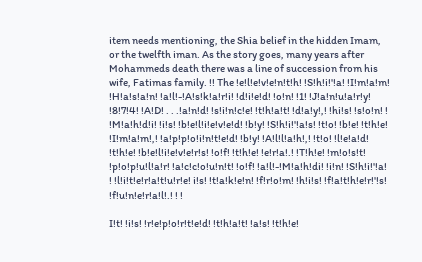item needs mentioning, the Shia belief in the hidden Imam, or the twelfth iman. As the story goes, many years after Mohammeds death there was a line of succession from his wife, Fatimas family. !! The !e!l!e!v!e!n!t!h! !S!h!i!'!a! !I!m!a!m! !H!a!s!a!n! !a!l!-!A!s!k!a!r!i! !d!i!e!d! !o!n! !1! !J!a!n!u!a!r!y! !8!7!4! !A!D! . . .!a!n!d! !s!i!n!c!e! !t!h!a!t! !d!a!y!,! !hi!s! !s!o!n! ! !M!a!h!d!i! !i!s! !b!e!l!i!e!v!e!d! !b!y! !S!h!i!'!a!s! !t!o! !b!e! !t!h!e! !I!m!a!m!,! !a!p!p!o!i!n!t!e!d! !b!y! !A!l!l!a!h!,! !t!o! !l!e!a!d! !t!h!e! !b!e!l!i!e!v!e!r!s! !o!f! !t!h!e! !e!r!a!.! !T!h!e! !m!o!s!t! !p!o!p!u!l!a!r! !a!c!c!o!u!n!t! !o!f! !a!l!-!M!a!h!di! !i!n! !S!h!i!'!a! ! !l!i!t!e!r!a!t!u!r!e! i!s! !t!a!k!e!n! !f!r!o!m! !h!i!s! !f!a!t!h!e!r!'!s! !f!u!n!e!r!a!l!.! ! !

I!t! !i!s! !r!e!p!o!r!t!e!d! !t!h!a!t! !a!s! !t!h!e!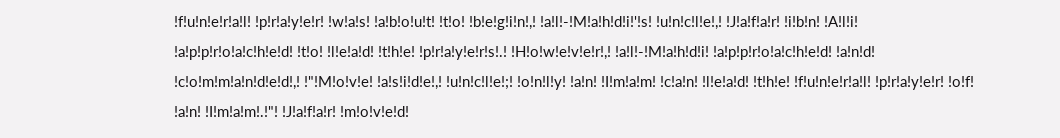!f!u!n!e!r!a!l! !p!r!a!y!e!r! !w!a!s! !a!b!o!u!t! !t!o! !b!e!g!i!n!,! !a!l!-!M!a!h!d!i!'!s! !u!n!c!l!e!,! !J!a!f!a!r! !i!b!n! !A!l!i! !a!p!p!r!o!a!c!h!e!d! !t!o! !l!e!a!d! !t!h!e! !p!r!a!y!e!r!s!.! !H!o!w!e!v!e!r!,! !a!l!-!M!a!h!d!i! !a!p!p!r!o!a!c!h!e!d! !a!n!d! !c!o!m!m!a!n!d!e!d!,! !"!M!o!v!e! !a!s!i!d!e!,! !u!n!c!l!e!;! !o!n!l!y! !a!n! !I!m!a!m! !c!a!n! !l!e!a!d! !t!h!e! !f!u!n!e!r!a!l! !p!r!a!y!e!r! !o!f! !a!n! !I!m!a!m!.!"! !J!a!f!a!r! !m!o!v!e!d!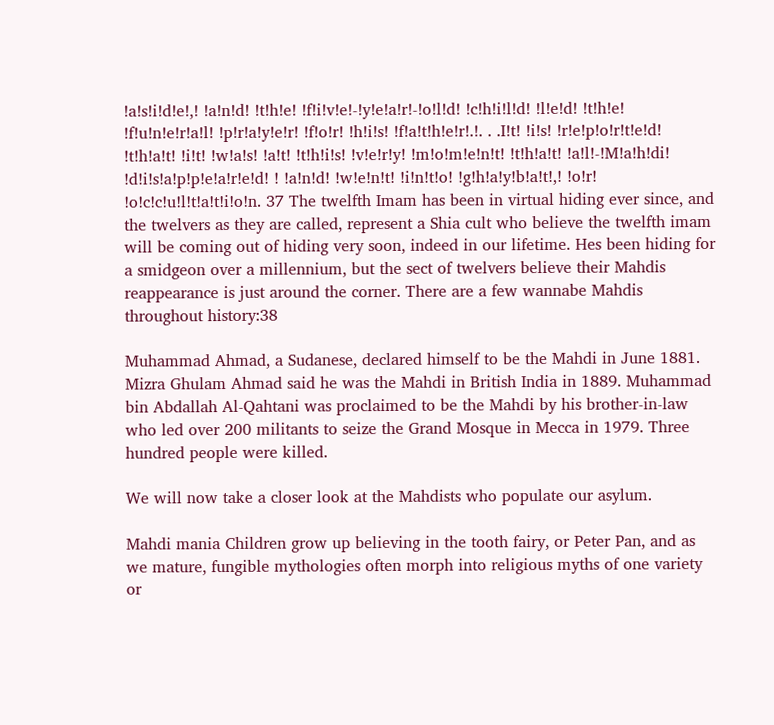!a!s!i!d!e!,! !a!n!d! !t!h!e! !f!i!v!e!-!y!e!a!r!-!o!l!d! !c!h!i!l!d! !l!e!d! !t!h!e! !f!u!n!e!r!a!l! !p!r!a!y!e!r! !f!o!r! !h!i!s! !f!a!t!h!e!r!.!. . .I!t! !i!s! !r!e!p!o!r!t!e!d! !t!h!a!t! !i!t! !w!a!s! !a!t! !t!h!i!s! !v!e!r!y! !m!o!m!e!n!t! !t!h!a!t! !a!l!-!M!a!h!di! !d!i!s!a!p!p!e!a!r!e!d! ! !a!n!d! !w!e!n!t! !i!n!t!o! !g!h!a!y!b!a!t!,! !o!r! !o!c!c!u!l!t!a!t!i!o!n. 37 The twelfth Imam has been in virtual hiding ever since, and the twelvers as they are called, represent a Shia cult who believe the twelfth imam will be coming out of hiding very soon, indeed in our lifetime. Hes been hiding for a smidgeon over a millennium, but the sect of twelvers believe their Mahdis reappearance is just around the corner. There are a few wannabe Mahdis throughout history:38

Muhammad Ahmad, a Sudanese, declared himself to be the Mahdi in June 1881. Mizra Ghulam Ahmad said he was the Mahdi in British India in 1889. Muhammad bin Abdallah Al-Qahtani was proclaimed to be the Mahdi by his brother-in-law who led over 200 militants to seize the Grand Mosque in Mecca in 1979. Three hundred people were killed.

We will now take a closer look at the Mahdists who populate our asylum.

Mahdi mania Children grow up believing in the tooth fairy, or Peter Pan, and as we mature, fungible mythologies often morph into religious myths of one variety or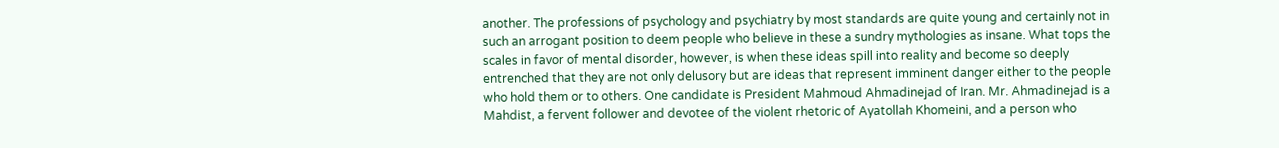another. The professions of psychology and psychiatry by most standards are quite young and certainly not in such an arrogant position to deem people who believe in these a sundry mythologies as insane. What tops the scales in favor of mental disorder, however, is when these ideas spill into reality and become so deeply entrenched that they are not only delusory but are ideas that represent imminent danger either to the people who hold them or to others. One candidate is President Mahmoud Ahmadinejad of Iran. Mr. Ahmadinejad is a Mahdist, a fervent follower and devotee of the violent rhetoric of Ayatollah Khomeini, and a person who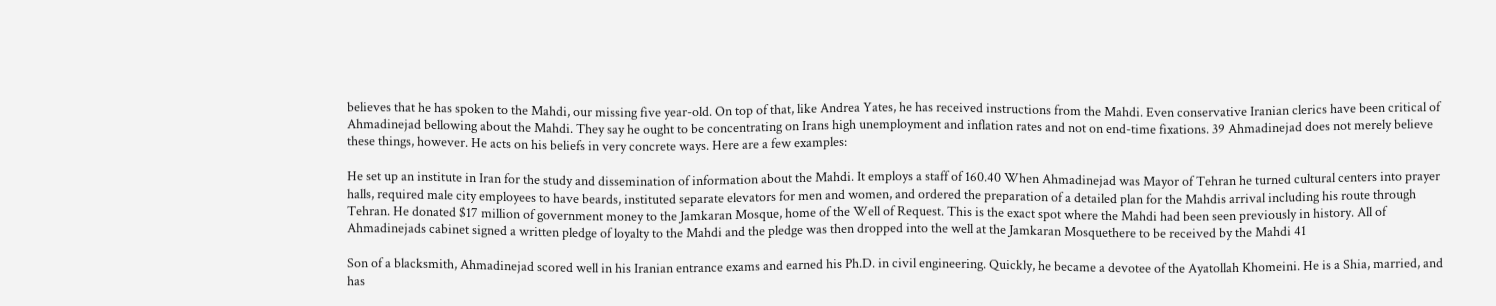believes that he has spoken to the Mahdi, our missing five year-old. On top of that, like Andrea Yates, he has received instructions from the Mahdi. Even conservative Iranian clerics have been critical of Ahmadinejad bellowing about the Mahdi. They say he ought to be concentrating on Irans high unemployment and inflation rates and not on end-time fixations. 39 Ahmadinejad does not merely believe these things, however. He acts on his beliefs in very concrete ways. Here are a few examples:

He set up an institute in Iran for the study and dissemination of information about the Mahdi. It employs a staff of 160.40 When Ahmadinejad was Mayor of Tehran he turned cultural centers into prayer halls, required male city employees to have beards, instituted separate elevators for men and women, and ordered the preparation of a detailed plan for the Mahdis arrival including his route through Tehran. He donated $17 million of government money to the Jamkaran Mosque, home of the Well of Request. This is the exact spot where the Mahdi had been seen previously in history. All of Ahmadinejads cabinet signed a written pledge of loyalty to the Mahdi and the pledge was then dropped into the well at the Jamkaran Mosquethere to be received by the Mahdi 41

Son of a blacksmith, Ahmadinejad scored well in his Iranian entrance exams and earned his Ph.D. in civil engineering. Quickly, he became a devotee of the Ayatollah Khomeini. He is a Shia, married, and has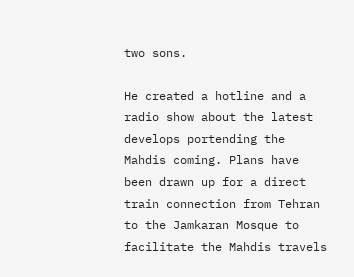two sons.

He created a hotline and a radio show about the latest develops portending the Mahdis coming. Plans have been drawn up for a direct train connection from Tehran to the Jamkaran Mosque to facilitate the Mahdis travels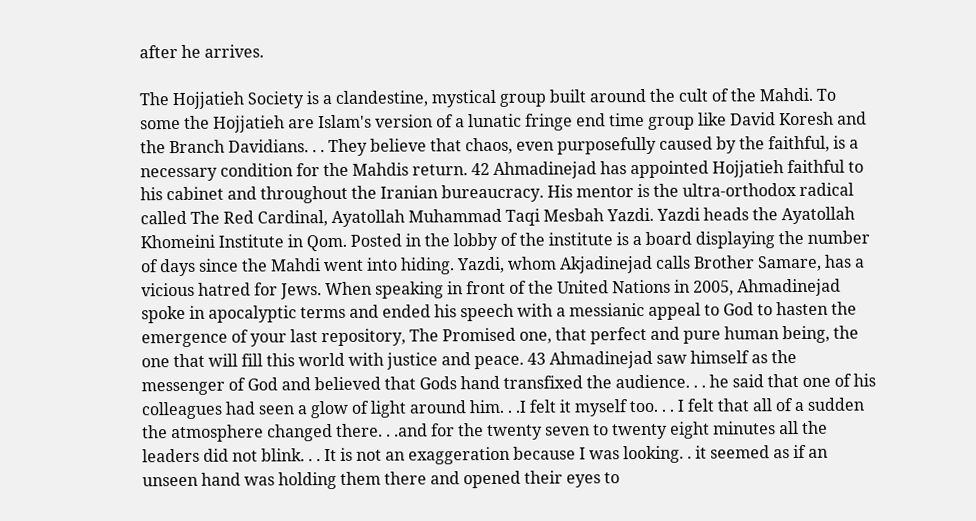after he arrives.

The Hojjatieh Society is a clandestine, mystical group built around the cult of the Mahdi. To some the Hojjatieh are Islam's version of a lunatic fringe end time group like David Koresh and the Branch Davidians. . . They believe that chaos, even purposefully caused by the faithful, is a necessary condition for the Mahdis return. 42 Ahmadinejad has appointed Hojjatieh faithful to his cabinet and throughout the Iranian bureaucracy. His mentor is the ultra-orthodox radical called The Red Cardinal, Ayatollah Muhammad Taqi Mesbah Yazdi. Yazdi heads the Ayatollah Khomeini Institute in Qom. Posted in the lobby of the institute is a board displaying the number of days since the Mahdi went into hiding. Yazdi, whom Akjadinejad calls Brother Samare, has a vicious hatred for Jews. When speaking in front of the United Nations in 2005, Ahmadinejad spoke in apocalyptic terms and ended his speech with a messianic appeal to God to hasten the emergence of your last repository, The Promised one, that perfect and pure human being, the one that will fill this world with justice and peace. 43 Ahmadinejad saw himself as the messenger of God and believed that Gods hand transfixed the audience. . . he said that one of his colleagues had seen a glow of light around him. . .I felt it myself too. . . I felt that all of a sudden the atmosphere changed there. . .and for the twenty seven to twenty eight minutes all the leaders did not blink. . . It is not an exaggeration because I was looking. . it seemed as if an unseen hand was holding them there and opened their eyes to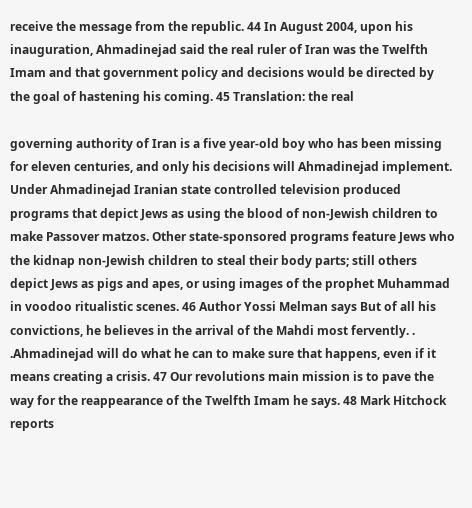receive the message from the republic. 44 In August 2004, upon his inauguration, Ahmadinejad said the real ruler of Iran was the Twelfth Imam and that government policy and decisions would be directed by the goal of hastening his coming. 45 Translation: the real

governing authority of Iran is a five year-old boy who has been missing for eleven centuries, and only his decisions will Ahmadinejad implement. Under Ahmadinejad Iranian state controlled television produced programs that depict Jews as using the blood of non-Jewish children to make Passover matzos. Other state-sponsored programs feature Jews who the kidnap non-Jewish children to steal their body parts; still others depict Jews as pigs and apes, or using images of the prophet Muhammad in voodoo ritualistic scenes. 46 Author Yossi Melman says But of all his convictions, he believes in the arrival of the Mahdi most fervently. . .Ahmadinejad will do what he can to make sure that happens, even if it means creating a crisis. 47 Our revolutions main mission is to pave the way for the reappearance of the Twelfth Imam he says. 48 Mark Hitchock reports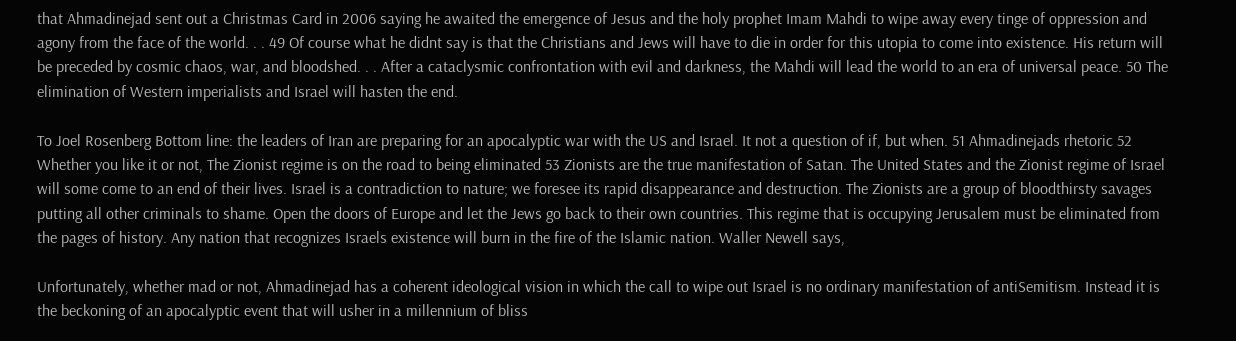that Ahmadinejad sent out a Christmas Card in 2006 saying he awaited the emergence of Jesus and the holy prophet Imam Mahdi to wipe away every tinge of oppression and agony from the face of the world. . . 49 Of course what he didnt say is that the Christians and Jews will have to die in order for this utopia to come into existence. His return will be preceded by cosmic chaos, war, and bloodshed. . . After a cataclysmic confrontation with evil and darkness, the Mahdi will lead the world to an era of universal peace. 50 The elimination of Western imperialists and Israel will hasten the end.

To Joel Rosenberg Bottom line: the leaders of Iran are preparing for an apocalyptic war with the US and Israel. It not a question of if, but when. 51 Ahmadinejads rhetoric 52 Whether you like it or not, The Zionist regime is on the road to being eliminated 53 Zionists are the true manifestation of Satan. The United States and the Zionist regime of Israel will some come to an end of their lives. Israel is a contradiction to nature; we foresee its rapid disappearance and destruction. The Zionists are a group of bloodthirsty savages putting all other criminals to shame. Open the doors of Europe and let the Jews go back to their own countries. This regime that is occupying Jerusalem must be eliminated from the pages of history. Any nation that recognizes Israels existence will burn in the fire of the Islamic nation. Waller Newell says,

Unfortunately, whether mad or not, Ahmadinejad has a coherent ideological vision in which the call to wipe out Israel is no ordinary manifestation of antiSemitism. Instead it is the beckoning of an apocalyptic event that will usher in a millennium of bliss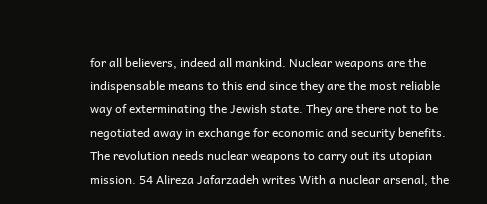for all believers, indeed all mankind. Nuclear weapons are the indispensable means to this end since they are the most reliable way of exterminating the Jewish state. They are there not to be negotiated away in exchange for economic and security benefits. The revolution needs nuclear weapons to carry out its utopian mission. 54 Alireza Jafarzadeh writes With a nuclear arsenal, the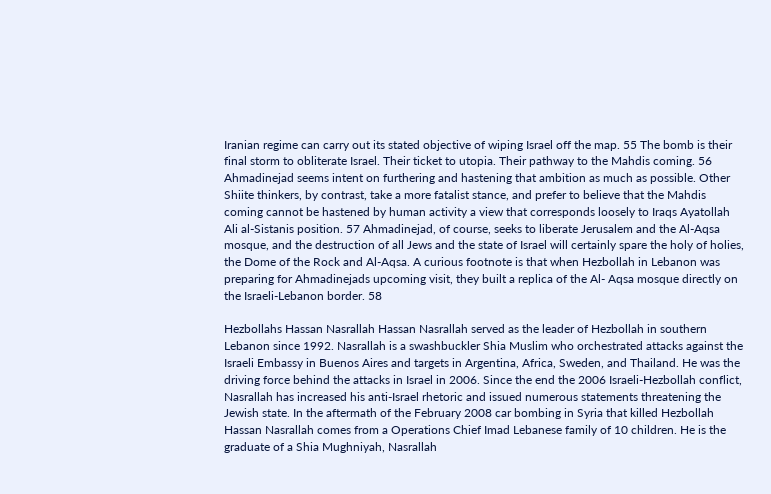Iranian regime can carry out its stated objective of wiping Israel off the map. 55 The bomb is their final storm to obliterate Israel. Their ticket to utopia. Their pathway to the Mahdis coming. 56 Ahmadinejad seems intent on furthering and hastening that ambition as much as possible. Other Shiite thinkers, by contrast, take a more fatalist stance, and prefer to believe that the Mahdis coming cannot be hastened by human activity a view that corresponds loosely to Iraqs Ayatollah Ali al-Sistanis position. 57 Ahmadinejad, of course, seeks to liberate Jerusalem and the Al-Aqsa mosque, and the destruction of all Jews and the state of Israel will certainly spare the holy of holies, the Dome of the Rock and Al-Aqsa. A curious footnote is that when Hezbollah in Lebanon was preparing for Ahmadinejads upcoming visit, they built a replica of the Al- Aqsa mosque directly on the Israeli-Lebanon border. 58

Hezbollahs Hassan Nasrallah Hassan Nasrallah served as the leader of Hezbollah in southern Lebanon since 1992. Nasrallah is a swashbuckler Shia Muslim who orchestrated attacks against the Israeli Embassy in Buenos Aires and targets in Argentina, Africa, Sweden, and Thailand. He was the driving force behind the attacks in Israel in 2006. Since the end the 2006 Israeli-Hezbollah conflict, Nasrallah has increased his anti-Israel rhetoric and issued numerous statements threatening the Jewish state. In the aftermath of the February 2008 car bombing in Syria that killed Hezbollah Hassan Nasrallah comes from a Operations Chief Imad Lebanese family of 10 children. He is the graduate of a Shia Mughniyah, Nasrallah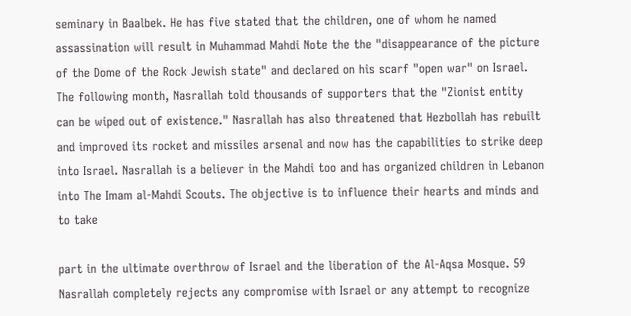seminary in Baalbek. He has five stated that the children, one of whom he named assassination will result in Muhammad Mahdi Note the the "disappearance of the picture of the Dome of the Rock Jewish state" and declared on his scarf "open war" on Israel. The following month, Nasrallah told thousands of supporters that the "Zionist entity can be wiped out of existence." Nasrallah has also threatened that Hezbollah has rebuilt and improved its rocket and missiles arsenal and now has the capabilities to strike deep into Israel. Nasrallah is a believer in the Mahdi too and has organized children in Lebanon into The Imam al-Mahdi Scouts. The objective is to influence their hearts and minds and to take

part in the ultimate overthrow of Israel and the liberation of the Al-Aqsa Mosque. 59 Nasrallah completely rejects any compromise with Israel or any attempt to recognize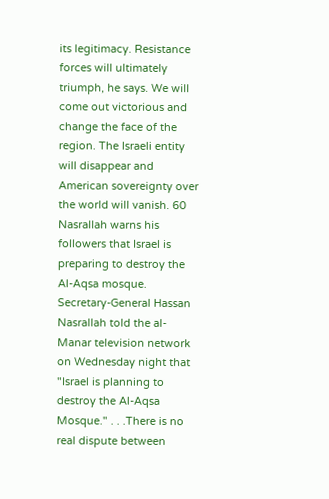its legitimacy. Resistance forces will ultimately triumph, he says. We will come out victorious and change the face of the region. The Israeli entity will disappear and American sovereignty over the world will vanish. 60 Nasrallah warns his followers that Israel is preparing to destroy the Al-Aqsa mosque. Secretary-General Hassan Nasrallah told the al-Manar television network on Wednesday night that "Israel is planning to destroy the Al-Aqsa Mosque." . . .There is no real dispute between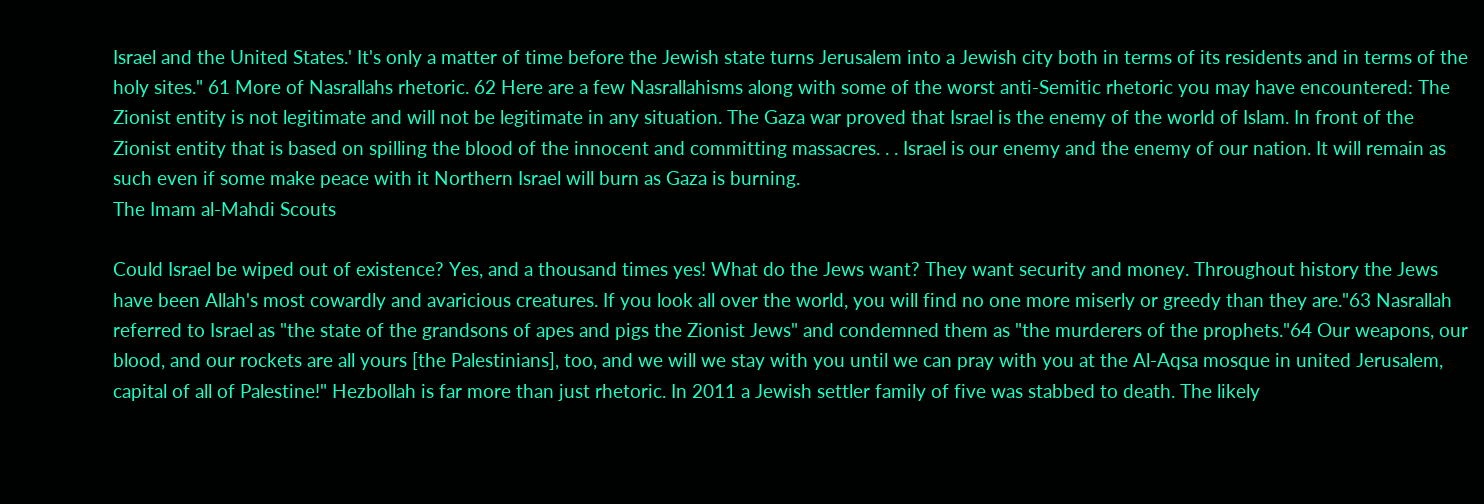Israel and the United States.' It's only a matter of time before the Jewish state turns Jerusalem into a Jewish city both in terms of its residents and in terms of the holy sites." 61 More of Nasrallahs rhetoric. 62 Here are a few Nasrallahisms along with some of the worst anti-Semitic rhetoric you may have encountered: The Zionist entity is not legitimate and will not be legitimate in any situation. The Gaza war proved that Israel is the enemy of the world of Islam. In front of the Zionist entity that is based on spilling the blood of the innocent and committing massacres. . . Israel is our enemy and the enemy of our nation. It will remain as such even if some make peace with it Northern Israel will burn as Gaza is burning.
The Imam al-Mahdi Scouts

Could Israel be wiped out of existence? Yes, and a thousand times yes! What do the Jews want? They want security and money. Throughout history the Jews have been Allah's most cowardly and avaricious creatures. If you look all over the world, you will find no one more miserly or greedy than they are."63 Nasrallah referred to Israel as "the state of the grandsons of apes and pigs the Zionist Jews" and condemned them as "the murderers of the prophets."64 Our weapons, our blood, and our rockets are all yours [the Palestinians], too, and we will we stay with you until we can pray with you at the Al-Aqsa mosque in united Jerusalem, capital of all of Palestine!" Hezbollah is far more than just rhetoric. In 2011 a Jewish settler family of five was stabbed to death. The likely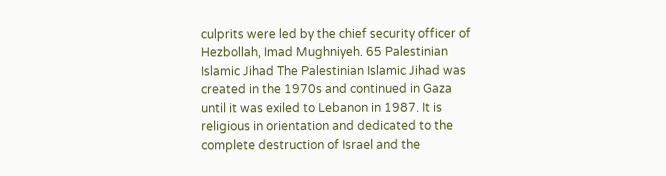culprits were led by the chief security officer of Hezbollah, Imad Mughniyeh. 65 Palestinian Islamic Jihad The Palestinian Islamic Jihad was created in the 1970s and continued in Gaza until it was exiled to Lebanon in 1987. It is religious in orientation and dedicated to the complete destruction of Israel and the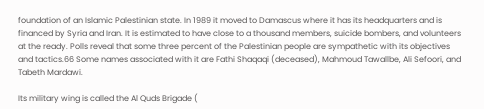foundation of an Islamic Palestinian state. In 1989 it moved to Damascus where it has its headquarters and is financed by Syria and Iran. It is estimated to have close to a thousand members, suicide bombers, and volunteers at the ready. Polls reveal that some three percent of the Palestinian people are sympathetic with its objectives and tactics.66 Some names associated with it are Fathi Shaqaqi (deceased), Mahmoud Tawallbe, Ali Sefoori, and Tabeth Mardawi.

Its military wing is called the Al Quds Brigade (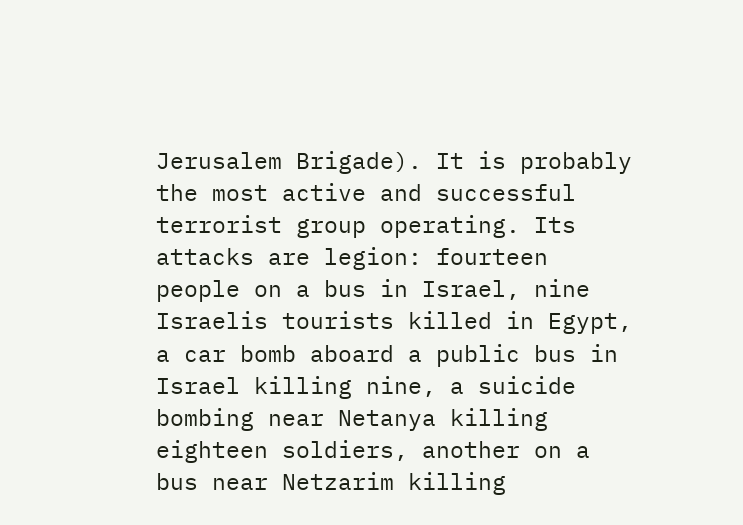Jerusalem Brigade). It is probably the most active and successful terrorist group operating. Its attacks are legion: fourteen people on a bus in Israel, nine Israelis tourists killed in Egypt, a car bomb aboard a public bus in Israel killing nine, a suicide bombing near Netanya killing eighteen soldiers, another on a bus near Netzarim killing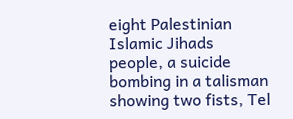eight Palestinian Islamic Jihads people, a suicide bombing in a talisman showing two fists, Tel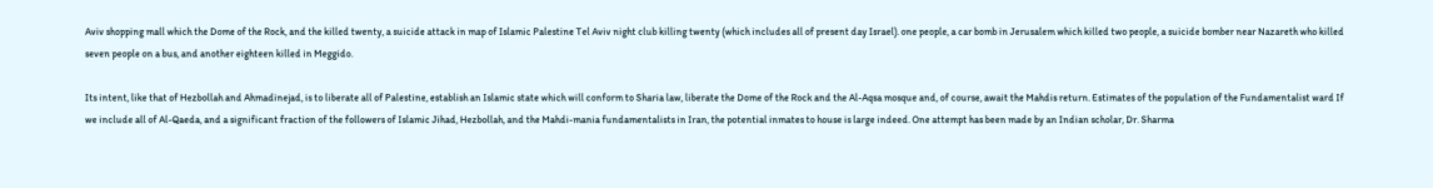Aviv shopping mall which the Dome of the Rock, and the killed twenty, a suicide attack in map of Islamic Palestine Tel Aviv night club killing twenty (which includes all of present day Israel). one people, a car bomb in Jerusalem which killed two people, a suicide bomber near Nazareth who killed seven people on a bus, and another eighteen killed in Meggido.

Its intent, like that of Hezbollah and Ahmadinejad, is to liberate all of Palestine, establish an Islamic state which will conform to Sharia law, liberate the Dome of the Rock and the Al-Aqsa mosque and, of course, await the Mahdis return. Estimates of the population of the Fundamentalist ward If we include all of Al-Qaeda, and a significant fraction of the followers of Islamic Jihad, Hezbollah, and the Mahdi-mania fundamentalists in Iran, the potential inmates to house is large indeed. One attempt has been made by an Indian scholar, Dr. Sharma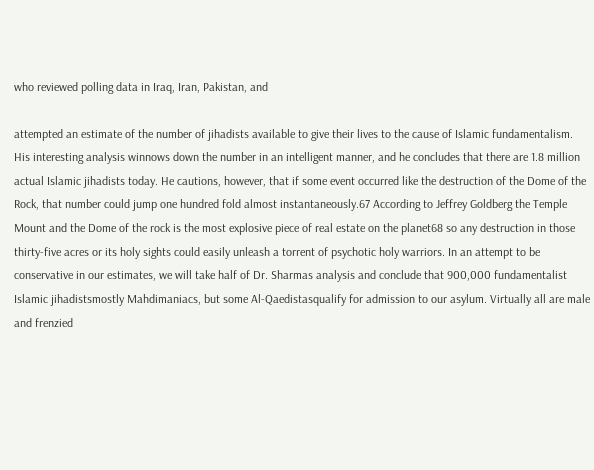who reviewed polling data in Iraq, Iran, Pakistan, and

attempted an estimate of the number of jihadists available to give their lives to the cause of Islamic fundamentalism. His interesting analysis winnows down the number in an intelligent manner, and he concludes that there are 1.8 million actual Islamic jihadists today. He cautions, however, that if some event occurred like the destruction of the Dome of the Rock, that number could jump one hundred fold almost instantaneously.67 According to Jeffrey Goldberg the Temple Mount and the Dome of the rock is the most explosive piece of real estate on the planet68 so any destruction in those thirty-five acres or its holy sights could easily unleash a torrent of psychotic holy warriors. In an attempt to be conservative in our estimates, we will take half of Dr. Sharmas analysis and conclude that 900,000 fundamentalist Islamic jihadistsmostly Mahdimaniacs, but some Al-Qaedistasqualify for admission to our asylum. Virtually all are male and frenzied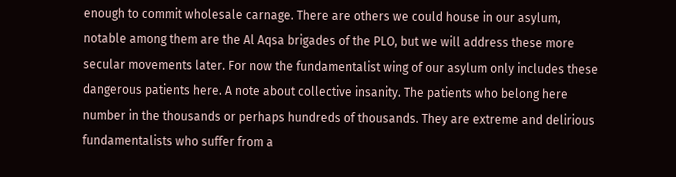enough to commit wholesale carnage. There are others we could house in our asylum, notable among them are the Al Aqsa brigades of the PLO, but we will address these more secular movements later. For now the fundamentalist wing of our asylum only includes these dangerous patients here. A note about collective insanity. The patients who belong here number in the thousands or perhaps hundreds of thousands. They are extreme and delirious fundamentalists who suffer from a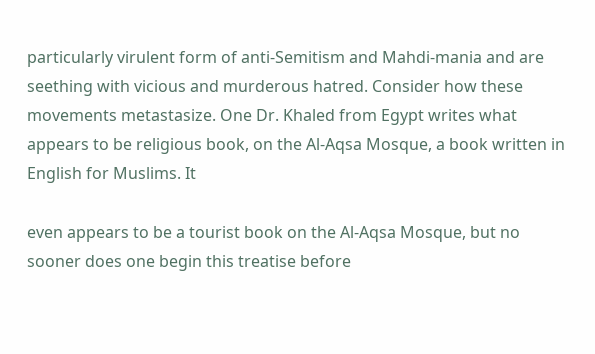particularly virulent form of anti-Semitism and Mahdi-mania and are seething with vicious and murderous hatred. Consider how these movements metastasize. One Dr. Khaled from Egypt writes what appears to be religious book, on the Al-Aqsa Mosque, a book written in English for Muslims. It

even appears to be a tourist book on the Al-Aqsa Mosque, but no sooner does one begin this treatise before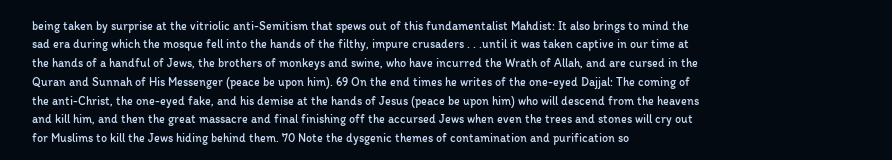being taken by surprise at the vitriolic anti-Semitism that spews out of this fundamentalist Mahdist: It also brings to mind the sad era during which the mosque fell into the hands of the filthy, impure crusaders . . .until it was taken captive in our time at the hands of a handful of Jews, the brothers of monkeys and swine, who have incurred the Wrath of Allah, and are cursed in the Quran and Sunnah of His Messenger (peace be upon him). 69 On the end times he writes of the one-eyed Dajjal: The coming of the anti-Christ, the one-eyed fake, and his demise at the hands of Jesus (peace be upon him) who will descend from the heavens and kill him, and then the great massacre and final finishing off the accursed Jews when even the trees and stones will cry out for Muslims to kill the Jews hiding behind them. 70 Note the dysgenic themes of contamination and purification so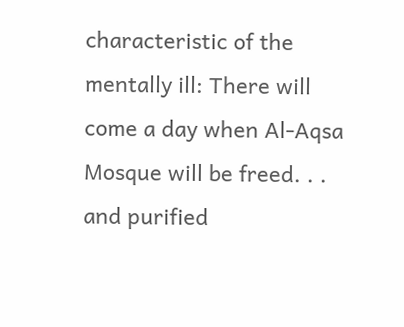characteristic of the mentally ill: There will come a day when Al-Aqsa Mosque will be freed. . . and purified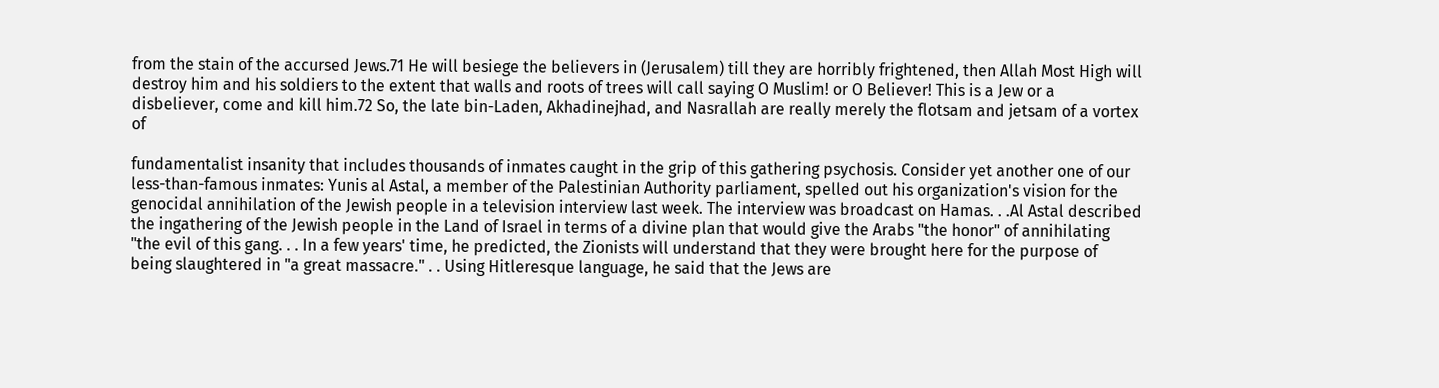from the stain of the accursed Jews.71 He will besiege the believers in (Jerusalem) till they are horribly frightened, then Allah Most High will destroy him and his soldiers to the extent that walls and roots of trees will call saying O Muslim! or O Believer! This is a Jew or a disbeliever, come and kill him.72 So, the late bin-Laden, Akhadinejhad, and Nasrallah are really merely the flotsam and jetsam of a vortex of

fundamentalist insanity that includes thousands of inmates caught in the grip of this gathering psychosis. Consider yet another one of our less-than-famous inmates: Yunis al Astal, a member of the Palestinian Authority parliament, spelled out his organization's vision for the genocidal annihilation of the Jewish people in a television interview last week. The interview was broadcast on Hamas. . .Al Astal described the ingathering of the Jewish people in the Land of Israel in terms of a divine plan that would give the Arabs "the honor" of annihilating "the evil of this gang. . . In a few years' time, he predicted, the Zionists will understand that they were brought here for the purpose of being slaughtered in "a great massacre." . . Using Hitleresque language, he said that the Jews are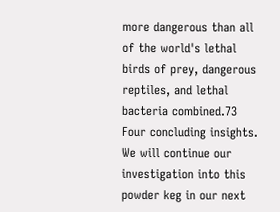more dangerous than all of the world's lethal birds of prey, dangerous reptiles, and lethal bacteria combined.73 Four concluding insights. We will continue our investigation into this powder keg in our next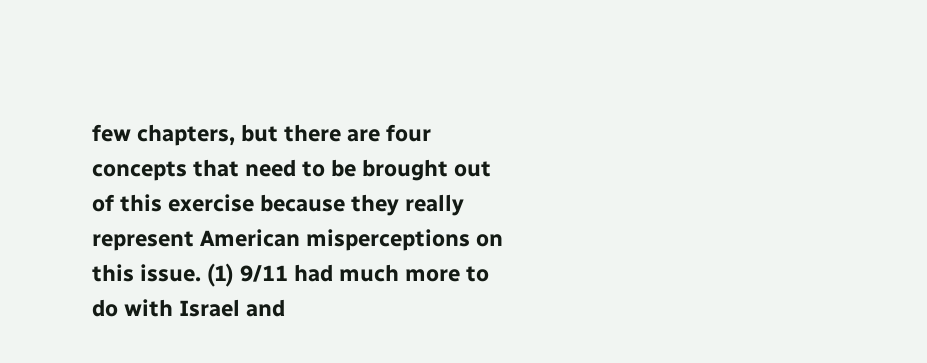few chapters, but there are four concepts that need to be brought out of this exercise because they really represent American misperceptions on this issue. (1) 9/11 had much more to do with Israel and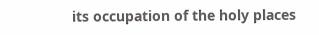its occupation of the holy places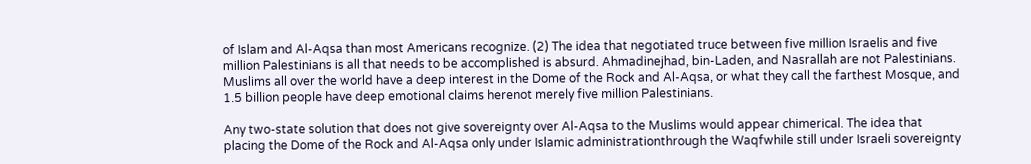of Islam and Al-Aqsa than most Americans recognize. (2) The idea that negotiated truce between five million Israelis and five million Palestinians is all that needs to be accomplished is absurd. Ahmadinejhad, bin-Laden, and Nasrallah are not Palestinians. Muslims all over the world have a deep interest in the Dome of the Rock and Al-Aqsa, or what they call the farthest Mosque, and 1.5 billion people have deep emotional claims herenot merely five million Palestinians.

Any two-state solution that does not give sovereignty over Al-Aqsa to the Muslims would appear chimerical. The idea that placing the Dome of the Rock and Al-Aqsa only under Islamic administrationthrough the Waqfwhile still under Israeli sovereignty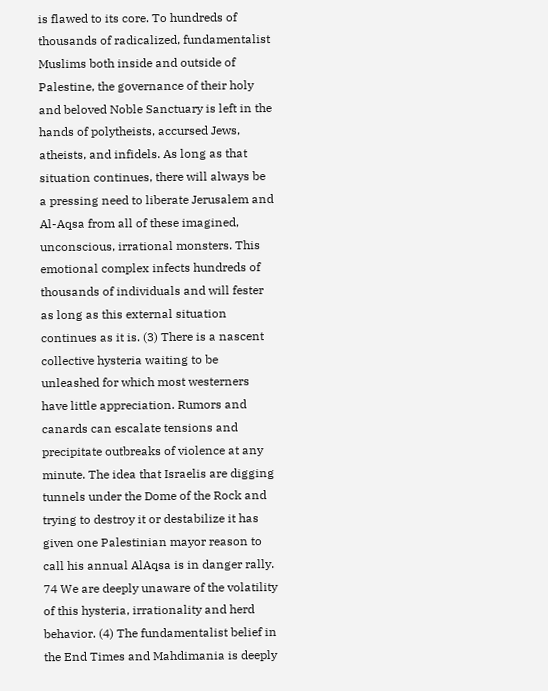is flawed to its core. To hundreds of thousands of radicalized, fundamentalist Muslims both inside and outside of Palestine, the governance of their holy and beloved Noble Sanctuary is left in the hands of polytheists, accursed Jews, atheists, and infidels. As long as that situation continues, there will always be a pressing need to liberate Jerusalem and Al-Aqsa from all of these imagined, unconscious, irrational monsters. This emotional complex infects hundreds of thousands of individuals and will fester as long as this external situation continues as it is. (3) There is a nascent collective hysteria waiting to be unleashed for which most westerners have little appreciation. Rumors and canards can escalate tensions and precipitate outbreaks of violence at any minute. The idea that Israelis are digging tunnels under the Dome of the Rock and trying to destroy it or destabilize it has given one Palestinian mayor reason to call his annual AlAqsa is in danger rally. 74 We are deeply unaware of the volatility of this hysteria, irrationality and herd behavior. (4) The fundamentalist belief in the End Times and Mahdimania is deeply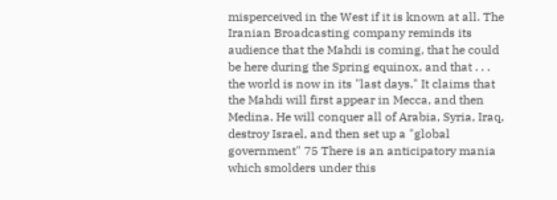misperceived in the West if it is known at all. The Iranian Broadcasting company reminds its audience that the Mahdi is coming, that he could be here during the Spring equinox, and that . . . the world is now in its "last days." It claims that the Mahdi will first appear in Mecca, and then Medina. He will conquer all of Arabia, Syria, Iraq, destroy Israel, and then set up a "global government" 75 There is an anticipatory mania which smolders under this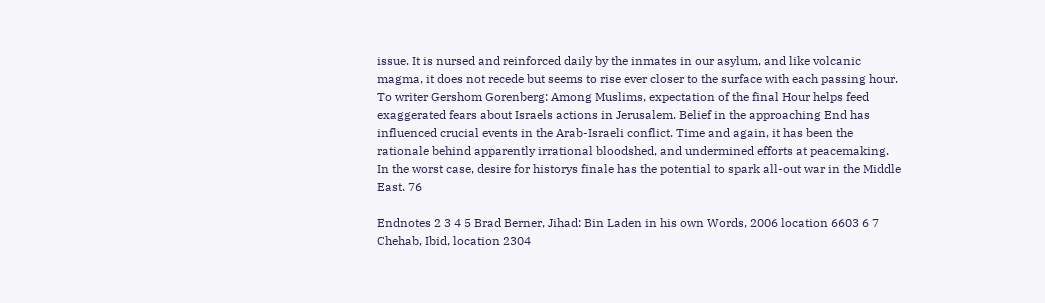issue. It is nursed and reinforced daily by the inmates in our asylum, and like volcanic magma, it does not recede but seems to rise ever closer to the surface with each passing hour. To writer Gershom Gorenberg: Among Muslims, expectation of the final Hour helps feed exaggerated fears about Israels actions in Jerusalem. Belief in the approaching End has influenced crucial events in the Arab-Israeli conflict. Time and again, it has been the rationale behind apparently irrational bloodshed, and undermined efforts at peacemaking. In the worst case, desire for historys finale has the potential to spark all-out war in the Middle East. 76

Endnotes 2 3 4 5 Brad Berner, Jihad: Bin Laden in his own Words, 2006 location 6603 6 7 Chehab, Ibid, location 2304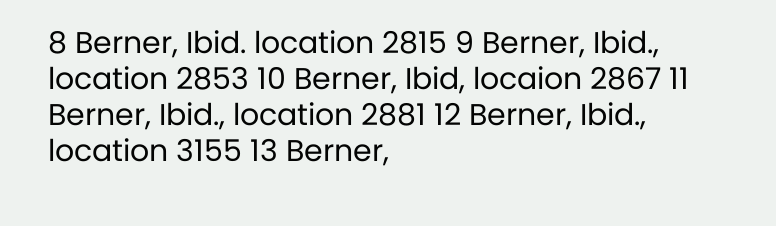8 Berner, Ibid. location 2815 9 Berner, Ibid., location 2853 10 Berner, Ibid, locaion 2867 11 Berner, Ibid., location 2881 12 Berner, Ibid., location 3155 13 Berner,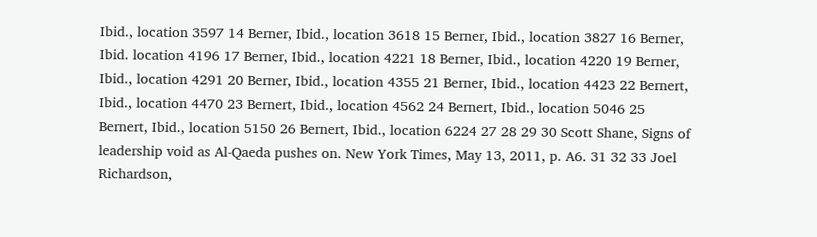Ibid., location 3597 14 Berner, Ibid., location 3618 15 Berner, Ibid., location 3827 16 Berner, Ibid. location 4196 17 Berner, Ibid., location 4221 18 Berner, Ibid., location 4220 19 Berner, Ibid., location 4291 20 Berner, Ibid., location 4355 21 Berner, Ibid., location 4423 22 Bernert, Ibid., location 4470 23 Bernert, Ibid., location 4562 24 Bernert, Ibid., location 5046 25 Bernert, Ibid., location 5150 26 Bernert, Ibid., location 6224 27 28 29 30 Scott Shane, Signs of leadership void as Al-Qaeda pushes on. New York Times, May 13, 2011, p. A6. 31 32 33 Joel Richardson,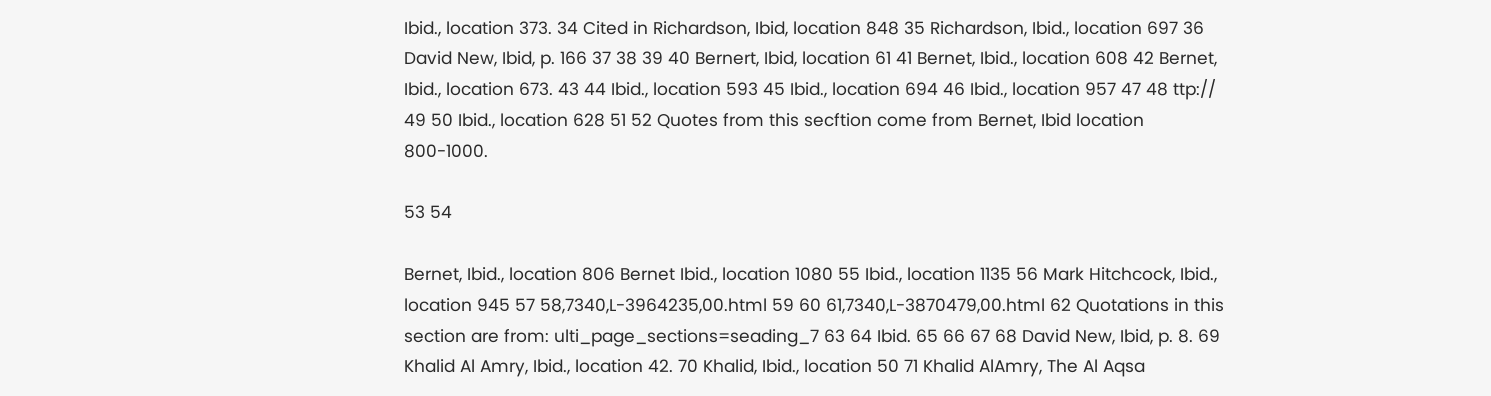Ibid., location 373. 34 Cited in Richardson, Ibid, location 848 35 Richardson, Ibid., location 697 36 David New, Ibid, p. 166 37 38 39 40 Bernert, Ibid, location 61 41 Bernet, Ibid., location 608 42 Bernet, Ibid., location 673. 43 44 Ibid., location 593 45 Ibid., location 694 46 Ibid., location 957 47 48 ttp:// 49 50 Ibid., location 628 51 52 Quotes from this secftion come from Bernet, Ibid location 800-1000.

53 54

Bernet, Ibid., location 806 Bernet Ibid., location 1080 55 Ibid., location 1135 56 Mark Hitchcock, Ibid., location 945 57 58,7340,L-3964235,00.html 59 60 61,7340,L-3870479,00.html 62 Quotations in this section are from: ulti_page_sections=seading_7 63 64 Ibid. 65 66 67 68 David New, Ibid, p. 8. 69 Khalid Al Amry, Ibid., location 42. 70 Khalid, Ibid., location 50 71 Khalid AlAmry, The Al Aqsa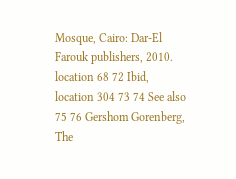Mosque, Cairo: Dar-El Farouk publishers, 2010. location 68 72 Ibid, location 304 73 74 See also 75 76 Gershom Gorenberg, The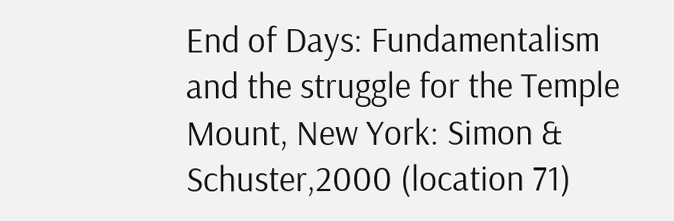End of Days: Fundamentalism and the struggle for the Temple Mount, New York: Simon & Schuster,2000 (location 71)